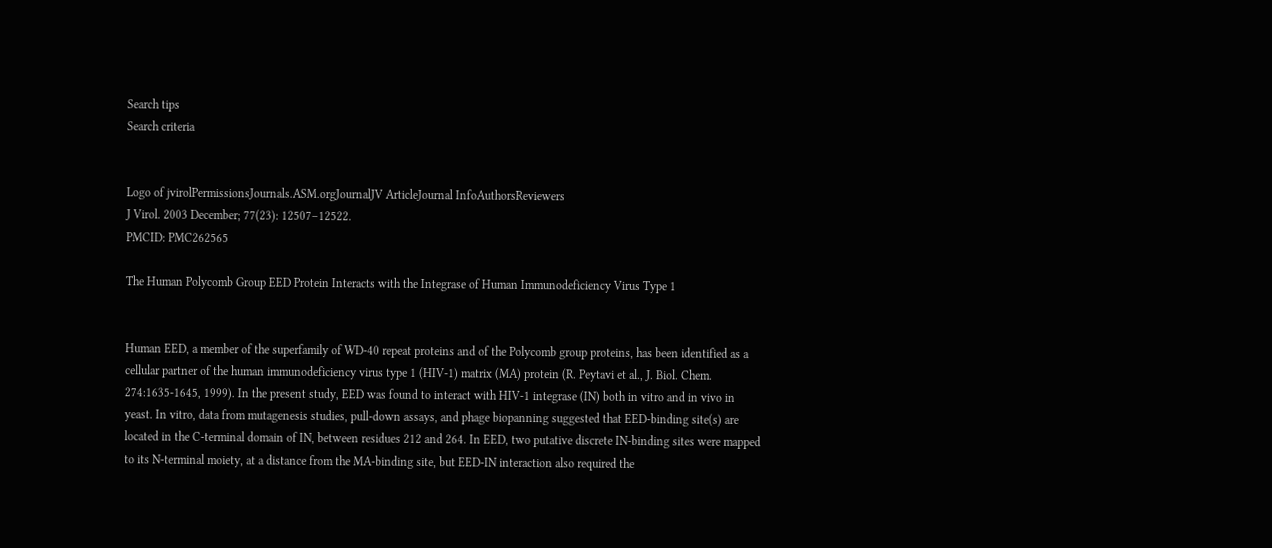Search tips
Search criteria


Logo of jvirolPermissionsJournals.ASM.orgJournalJV ArticleJournal InfoAuthorsReviewers
J Virol. 2003 December; 77(23): 12507–12522.
PMCID: PMC262565

The Human Polycomb Group EED Protein Interacts with the Integrase of Human Immunodeficiency Virus Type 1


Human EED, a member of the superfamily of WD-40 repeat proteins and of the Polycomb group proteins, has been identified as a cellular partner of the human immunodeficiency virus type 1 (HIV-1) matrix (MA) protein (R. Peytavi et al., J. Biol. Chem. 274:1635-1645, 1999). In the present study, EED was found to interact with HIV-1 integrase (IN) both in vitro and in vivo in yeast. In vitro, data from mutagenesis studies, pull-down assays, and phage biopanning suggested that EED-binding site(s) are located in the C-terminal domain of IN, between residues 212 and 264. In EED, two putative discrete IN-binding sites were mapped to its N-terminal moiety, at a distance from the MA-binding site, but EED-IN interaction also required the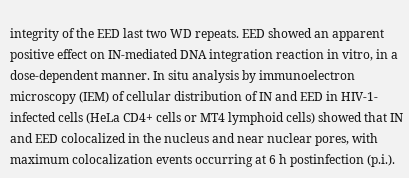integrity of the EED last two WD repeats. EED showed an apparent positive effect on IN-mediated DNA integration reaction in vitro, in a dose-dependent manner. In situ analysis by immunoelectron microscopy (IEM) of cellular distribution of IN and EED in HIV-1-infected cells (HeLa CD4+ cells or MT4 lymphoid cells) showed that IN and EED colocalized in the nucleus and near nuclear pores, with maximum colocalization events occurring at 6 h postinfection (p.i.).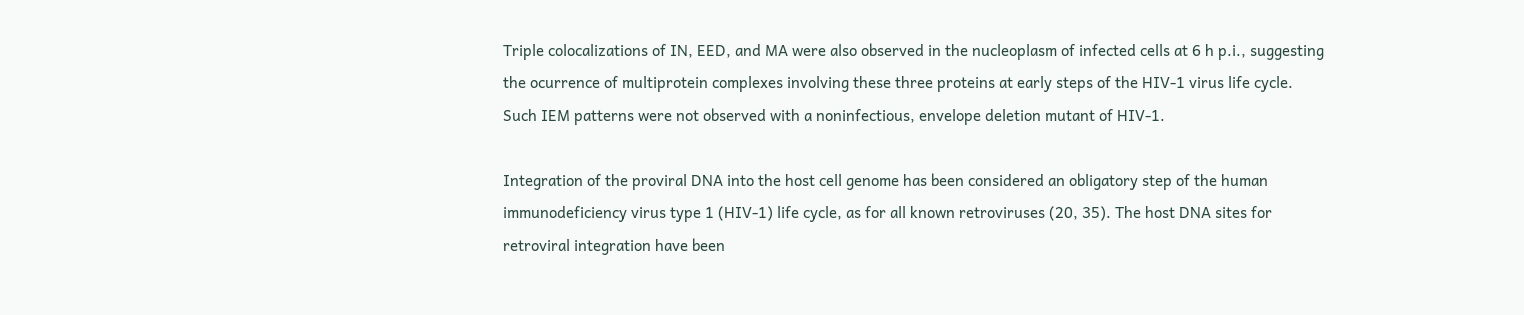Triple colocalizations of IN, EED, and MA were also observed in the nucleoplasm of infected cells at 6 h p.i., suggesting the ocurrence of multiprotein complexes involving these three proteins at early steps of the HIV-1 virus life cycle. Such IEM patterns were not observed with a noninfectious, envelope deletion mutant of HIV-1.

Integration of the proviral DNA into the host cell genome has been considered an obligatory step of the human immunodeficiency virus type 1 (HIV-1) life cycle, as for all known retroviruses (20, 35). The host DNA sites for retroviral integration have been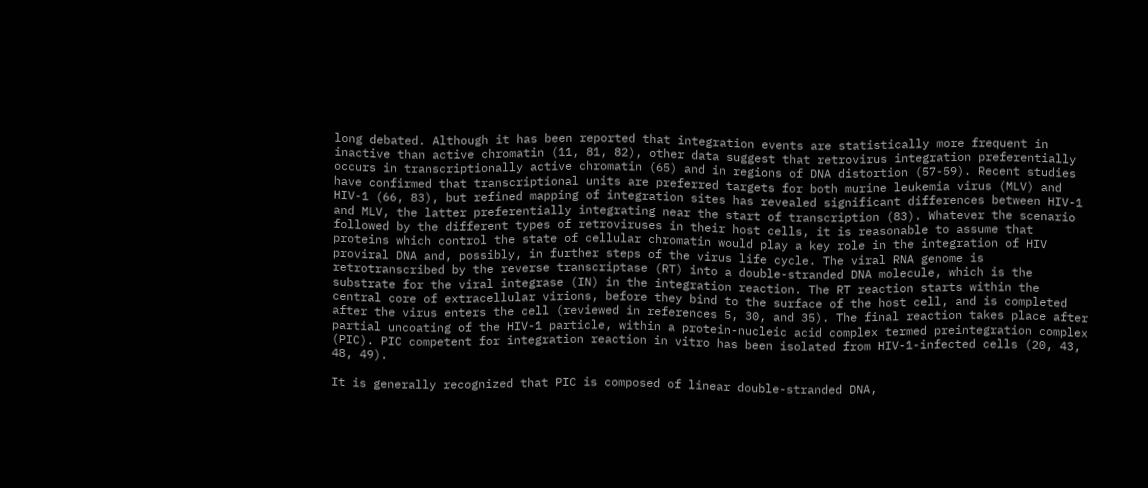long debated. Although it has been reported that integration events are statistically more frequent in inactive than active chromatin (11, 81, 82), other data suggest that retrovirus integration preferentially occurs in transcriptionally active chromatin (65) and in regions of DNA distortion (57-59). Recent studies have confirmed that transcriptional units are preferred targets for both murine leukemia virus (MLV) and HIV-1 (66, 83), but refined mapping of integration sites has revealed significant differences between HIV-1 and MLV, the latter preferentially integrating near the start of transcription (83). Whatever the scenario followed by the different types of retroviruses in their host cells, it is reasonable to assume that proteins which control the state of cellular chromatin would play a key role in the integration of HIV proviral DNA and, possibly, in further steps of the virus life cycle. The viral RNA genome is retrotranscribed by the reverse transcriptase (RT) into a double-stranded DNA molecule, which is the substrate for the viral integrase (IN) in the integration reaction. The RT reaction starts within the central core of extracellular virions, before they bind to the surface of the host cell, and is completed after the virus enters the cell (reviewed in references 5, 30, and 35). The final reaction takes place after partial uncoating of the HIV-1 particle, within a protein-nucleic acid complex termed preintegration complex (PIC). PIC competent for integration reaction in vitro has been isolated from HIV-1-infected cells (20, 43, 48, 49).

It is generally recognized that PIC is composed of linear double-stranded DNA,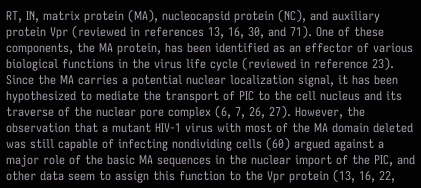RT, IN, matrix protein (MA), nucleocapsid protein (NC), and auxiliary protein Vpr (reviewed in references 13, 16, 30, and 71). One of these components, the MA protein, has been identified as an effector of various biological functions in the virus life cycle (reviewed in reference 23). Since the MA carries a potential nuclear localization signal, it has been hypothesized to mediate the transport of PIC to the cell nucleus and its traverse of the nuclear pore complex (6, 7, 26, 27). However, the observation that a mutant HIV-1 virus with most of the MA domain deleted was still capable of infecting nondividing cells (60) argued against a major role of the basic MA sequences in the nuclear import of the PIC, and other data seem to assign this function to the Vpr protein (13, 16, 22,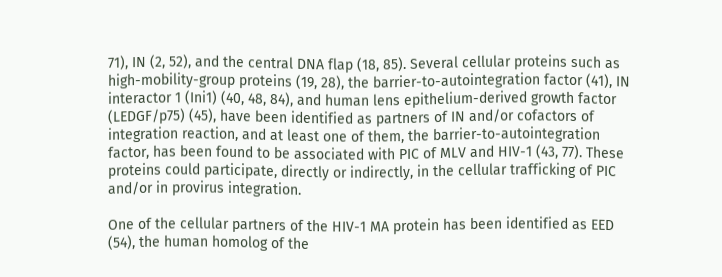71), IN (2, 52), and the central DNA flap (18, 85). Several cellular proteins such as high-mobility-group proteins (19, 28), the barrier-to-autointegration factor (41), IN interactor 1 (Ini1) (40, 48, 84), and human lens epithelium-derived growth factor (LEDGF/p75) (45), have been identified as partners of IN and/or cofactors of integration reaction, and at least one of them, the barrier-to-autointegration factor, has been found to be associated with PIC of MLV and HIV-1 (43, 77). These proteins could participate, directly or indirectly, in the cellular trafficking of PIC and/or in provirus integration.

One of the cellular partners of the HIV-1 MA protein has been identified as EED (54), the human homolog of the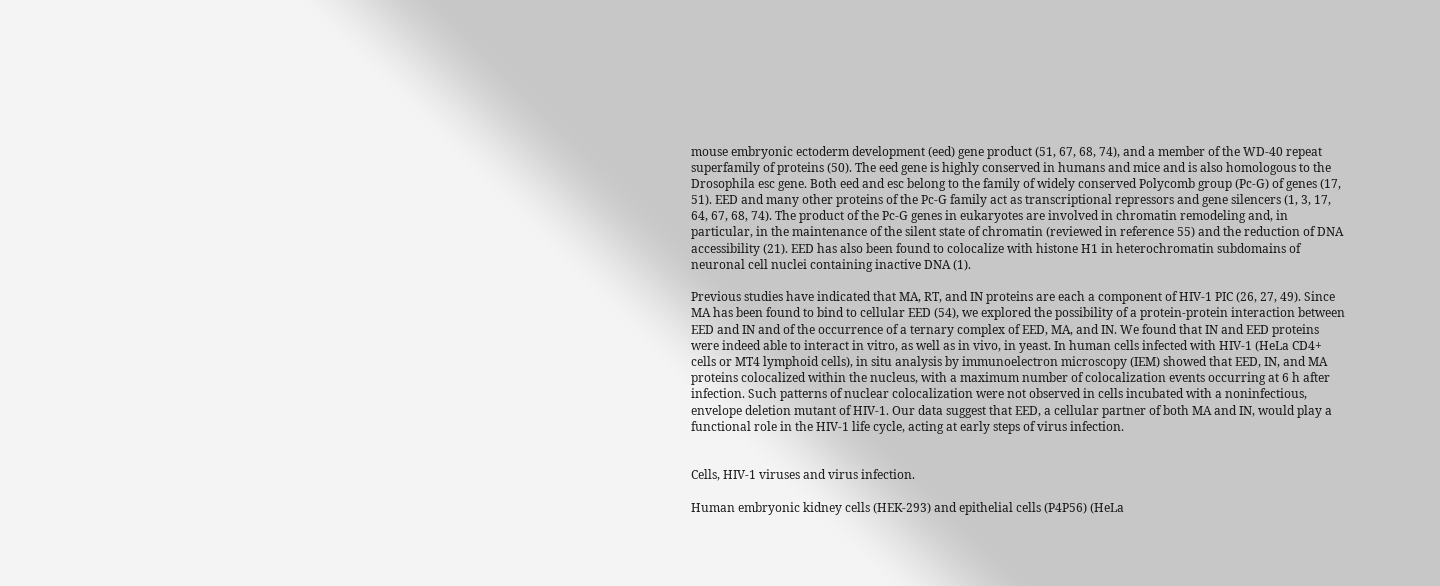mouse embryonic ectoderm development (eed) gene product (51, 67, 68, 74), and a member of the WD-40 repeat superfamily of proteins (50). The eed gene is highly conserved in humans and mice and is also homologous to the Drosophila esc gene. Both eed and esc belong to the family of widely conserved Polycomb group (Pc-G) of genes (17, 51). EED and many other proteins of the Pc-G family act as transcriptional repressors and gene silencers (1, 3, 17, 64, 67, 68, 74). The product of the Pc-G genes in eukaryotes are involved in chromatin remodeling and, in particular, in the maintenance of the silent state of chromatin (reviewed in reference 55) and the reduction of DNA accessibility (21). EED has also been found to colocalize with histone H1 in heterochromatin subdomains of neuronal cell nuclei containing inactive DNA (1).

Previous studies have indicated that MA, RT, and IN proteins are each a component of HIV-1 PIC (26, 27, 49). Since MA has been found to bind to cellular EED (54), we explored the possibility of a protein-protein interaction between EED and IN and of the occurrence of a ternary complex of EED, MA, and IN. We found that IN and EED proteins were indeed able to interact in vitro, as well as in vivo, in yeast. In human cells infected with HIV-1 (HeLa CD4+ cells or MT4 lymphoid cells), in situ analysis by immunoelectron microscopy (IEM) showed that EED, IN, and MA proteins colocalized within the nucleus, with a maximum number of colocalization events occurring at 6 h after infection. Such patterns of nuclear colocalization were not observed in cells incubated with a noninfectious, envelope deletion mutant of HIV-1. Our data suggest that EED, a cellular partner of both MA and IN, would play a functional role in the HIV-1 life cycle, acting at early steps of virus infection.


Cells, HIV-1 viruses and virus infection.

Human embryonic kidney cells (HEK-293) and epithelial cells (P4P56) (HeLa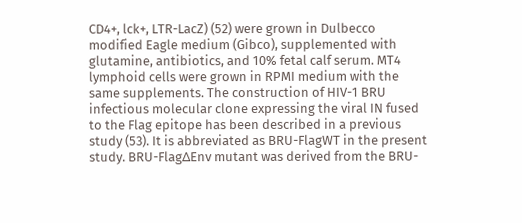CD4+, lck+, LTR-LacZ) (52) were grown in Dulbecco modified Eagle medium (Gibco), supplemented with glutamine, antibiotics, and 10% fetal calf serum. MT4 lymphoid cells were grown in RPMI medium with the same supplements. The construction of HIV-1 BRU infectious molecular clone expressing the viral IN fused to the Flag epitope has been described in a previous study (53). It is abbreviated as BRU-FlagWT in the present study. BRU-FlagΔEnv mutant was derived from the BRU-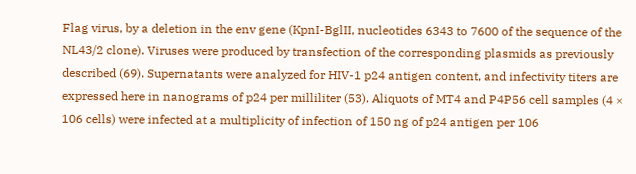Flag virus, by a deletion in the env gene (KpnI-BglII, nucleotides 6343 to 7600 of the sequence of the NL43/2 clone). Viruses were produced by transfection of the corresponding plasmids as previously described (69). Supernatants were analyzed for HIV-1 p24 antigen content, and infectivity titers are expressed here in nanograms of p24 per milliliter (53). Aliquots of MT4 and P4P56 cell samples (4 × 106 cells) were infected at a multiplicity of infection of 150 ng of p24 antigen per 106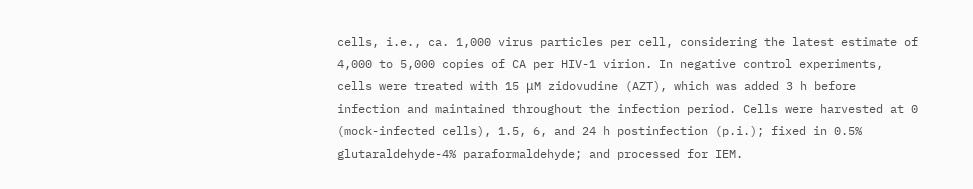cells, i.e., ca. 1,000 virus particles per cell, considering the latest estimate of 4,000 to 5,000 copies of CA per HIV-1 virion. In negative control experiments, cells were treated with 15 μM zidovudine (AZT), which was added 3 h before infection and maintained throughout the infection period. Cells were harvested at 0 (mock-infected cells), 1.5, 6, and 24 h postinfection (p.i.); fixed in 0.5% glutaraldehyde-4% paraformaldehyde; and processed for IEM.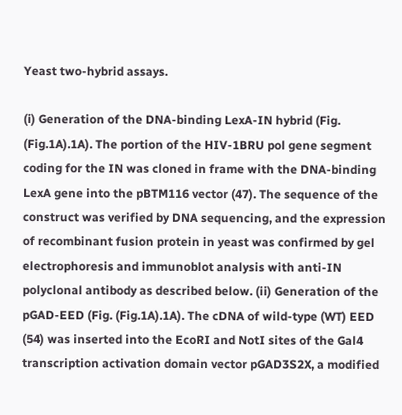Yeast two-hybrid assays.

(i) Generation of the DNA-binding LexA-IN hybrid (Fig. (Fig.1A).1A). The portion of the HIV-1BRU pol gene segment coding for the IN was cloned in frame with the DNA-binding LexA gene into the pBTM116 vector (47). The sequence of the construct was verified by DNA sequencing, and the expression of recombinant fusion protein in yeast was confirmed by gel electrophoresis and immunoblot analysis with anti-IN polyclonal antibody as described below. (ii) Generation of the pGAD-EED (Fig. (Fig.1A).1A). The cDNA of wild-type (WT) EED (54) was inserted into the EcoRI and NotI sites of the Gal4 transcription activation domain vector pGAD3S2X, a modified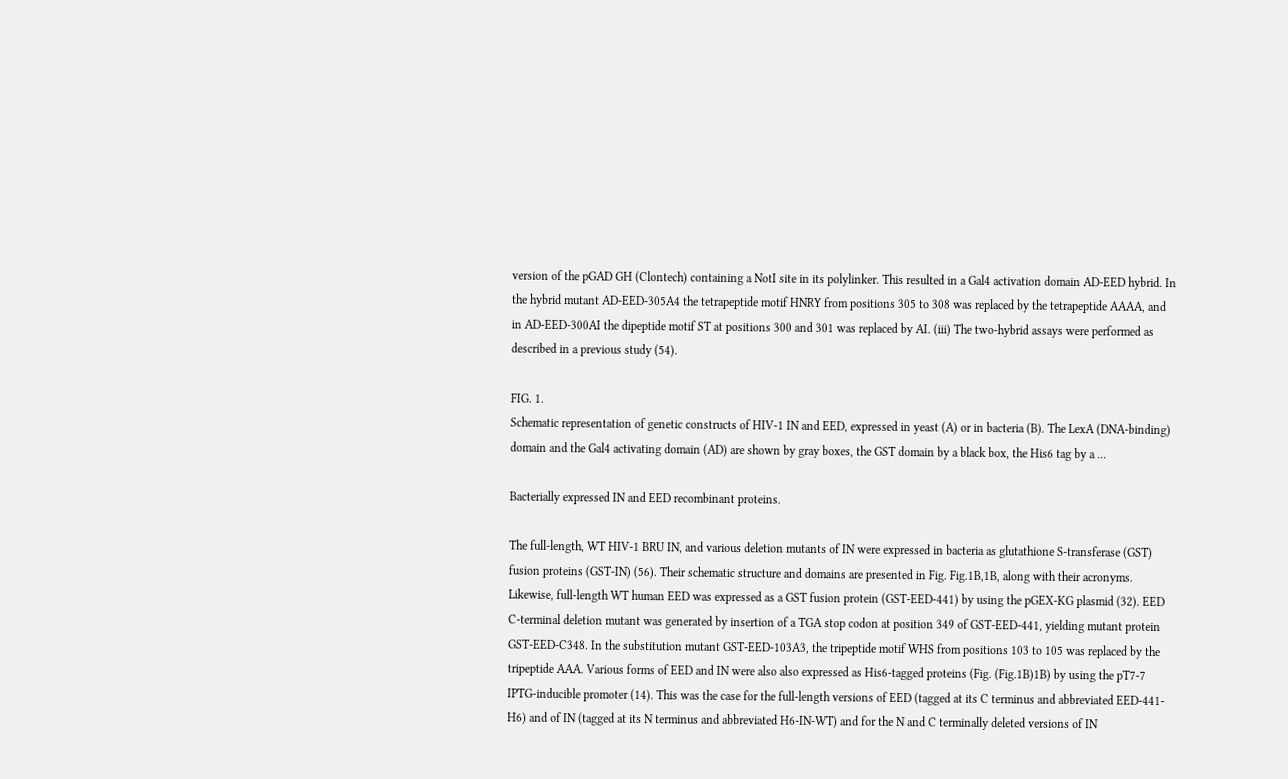version of the pGAD GH (Clontech) containing a NotI site in its polylinker. This resulted in a Gal4 activation domain AD-EED hybrid. In the hybrid mutant AD-EED-305A4 the tetrapeptide motif HNRY from positions 305 to 308 was replaced by the tetrapeptide AAAA, and in AD-EED-300AI the dipeptide motif ST at positions 300 and 301 was replaced by AI. (iii) The two-hybrid assays were performed as described in a previous study (54).

FIG. 1.
Schematic representation of genetic constructs of HIV-1 IN and EED, expressed in yeast (A) or in bacteria (B). The LexA (DNA-binding) domain and the Gal4 activating domain (AD) are shown by gray boxes, the GST domain by a black box, the His6 tag by a ...

Bacterially expressed IN and EED recombinant proteins.

The full-length, WT HIV-1 BRU IN, and various deletion mutants of IN were expressed in bacteria as glutathione S-transferase (GST) fusion proteins (GST-IN) (56). Their schematic structure and domains are presented in Fig. Fig.1B,1B, along with their acronyms. Likewise, full-length WT human EED was expressed as a GST fusion protein (GST-EED-441) by using the pGEX-KG plasmid (32). EED C-terminal deletion mutant was generated by insertion of a TGA stop codon at position 349 of GST-EED-441, yielding mutant protein GST-EED-C348. In the substitution mutant GST-EED-103A3, the tripeptide motif WHS from positions 103 to 105 was replaced by the tripeptide AAA. Various forms of EED and IN were also also expressed as His6-tagged proteins (Fig. (Fig.1B)1B) by using the pT7-7 IPTG-inducible promoter (14). This was the case for the full-length versions of EED (tagged at its C terminus and abbreviated EED-441-H6) and of IN (tagged at its N terminus and abbreviated H6-IN-WT) and for the N and C terminally deleted versions of IN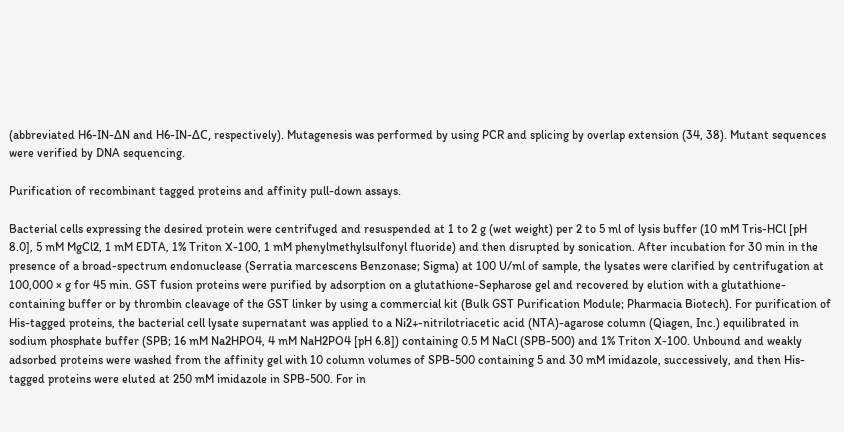(abbreviated H6-IN-ΔN and H6-IN-ΔC, respectively). Mutagenesis was performed by using PCR and splicing by overlap extension (34, 38). Mutant sequences were verified by DNA sequencing.

Purification of recombinant tagged proteins and affinity pull-down assays.

Bacterial cells expressing the desired protein were centrifuged and resuspended at 1 to 2 g (wet weight) per 2 to 5 ml of lysis buffer (10 mM Tris-HCl [pH 8.0], 5 mM MgCl2, 1 mM EDTA, 1% Triton X-100, 1 mM phenylmethylsulfonyl fluoride) and then disrupted by sonication. After incubation for 30 min in the presence of a broad-spectrum endonuclease (Serratia marcescens Benzonase; Sigma) at 100 U/ml of sample, the lysates were clarified by centrifugation at 100,000 × g for 45 min. GST fusion proteins were purified by adsorption on a glutathione-Sepharose gel and recovered by elution with a glutathione-containing buffer or by thrombin cleavage of the GST linker by using a commercial kit (Bulk GST Purification Module; Pharmacia Biotech). For purification of His-tagged proteins, the bacterial cell lysate supernatant was applied to a Ni2+-nitrilotriacetic acid (NTA)-agarose column (Qiagen, Inc.) equilibrated in sodium phosphate buffer (SPB; 16 mM Na2HPO4, 4 mM NaH2PO4 [pH 6.8]) containing 0.5 M NaCl (SPB-500) and 1% Triton X-100. Unbound and weakly adsorbed proteins were washed from the affinity gel with 10 column volumes of SPB-500 containing 5 and 30 mM imidazole, successively, and then His-tagged proteins were eluted at 250 mM imidazole in SPB-500. For in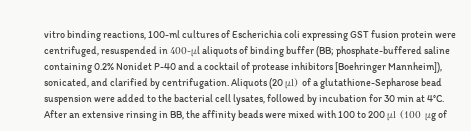vitro binding reactions, 100-ml cultures of Escherichia coli expressing GST fusion protein were centrifuged, resuspended in 400-μl aliquots of binding buffer (BB; phosphate-buffered saline containing 0.2% Nonidet P-40 and a cocktail of protease inhibitors [Boehringer Mannheim]), sonicated, and clarified by centrifugation. Aliquots (20 μl) of a glutathione-Sepharose bead suspension were added to the bacterial cell lysates, followed by incubation for 30 min at 4°C. After an extensive rinsing in BB, the affinity beads were mixed with 100 to 200 μl (100 μg of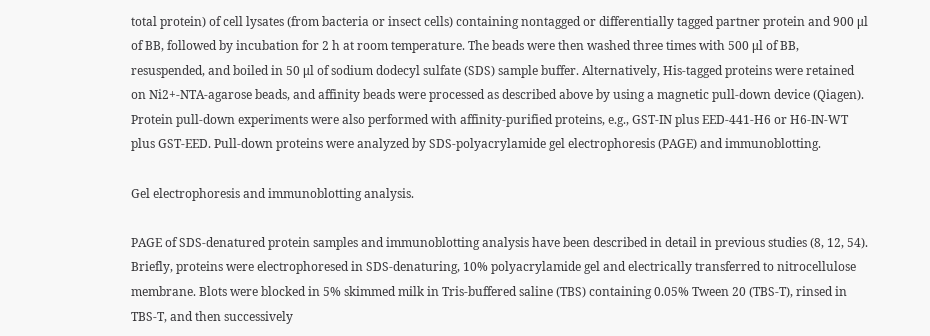total protein) of cell lysates (from bacteria or insect cells) containing nontagged or differentially tagged partner protein and 900 μl of BB, followed by incubation for 2 h at room temperature. The beads were then washed three times with 500 μl of BB, resuspended, and boiled in 50 μl of sodium dodecyl sulfate (SDS) sample buffer. Alternatively, His-tagged proteins were retained on Ni2+-NTA-agarose beads, and affinity beads were processed as described above by using a magnetic pull-down device (Qiagen). Protein pull-down experiments were also performed with affinity-purified proteins, e.g., GST-IN plus EED-441-H6 or H6-IN-WT plus GST-EED. Pull-down proteins were analyzed by SDS-polyacrylamide gel electrophoresis (PAGE) and immunoblotting.

Gel electrophoresis and immunoblotting analysis.

PAGE of SDS-denatured protein samples and immunoblotting analysis have been described in detail in previous studies (8, 12, 54). Briefly, proteins were electrophoresed in SDS-denaturing, 10% polyacrylamide gel and electrically transferred to nitrocellulose membrane. Blots were blocked in 5% skimmed milk in Tris-buffered saline (TBS) containing 0.05% Tween 20 (TBS-T), rinsed in TBS-T, and then successively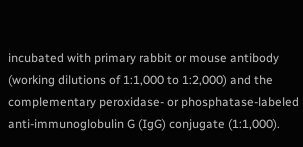incubated with primary rabbit or mouse antibody (working dilutions of 1:1,000 to 1:2,000) and the complementary peroxidase- or phosphatase-labeled anti-immunoglobulin G (IgG) conjugate (1:1,000).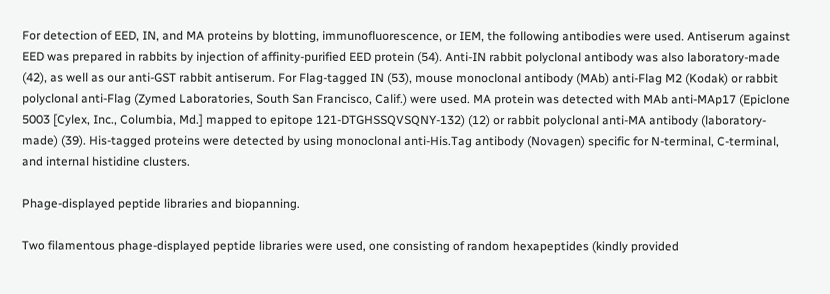For detection of EED, IN, and MA proteins by blotting, immunofluorescence, or IEM, the following antibodies were used. Antiserum against EED was prepared in rabbits by injection of affinity-purified EED protein (54). Anti-IN rabbit polyclonal antibody was also laboratory-made (42), as well as our anti-GST rabbit antiserum. For Flag-tagged IN (53), mouse monoclonal antibody (MAb) anti-Flag M2 (Kodak) or rabbit polyclonal anti-Flag (Zymed Laboratories, South San Francisco, Calif.) were used. MA protein was detected with MAb anti-MAp17 (Epiclone 5003 [Cylex, Inc., Columbia, Md.] mapped to epitope 121-DTGHSSQVSQNY-132) (12) or rabbit polyclonal anti-MA antibody (laboratory-made) (39). His-tagged proteins were detected by using monoclonal anti-His.Tag antibody (Novagen) specific for N-terminal, C-terminal, and internal histidine clusters.

Phage-displayed peptide libraries and biopanning.

Two filamentous phage-displayed peptide libraries were used, one consisting of random hexapeptides (kindly provided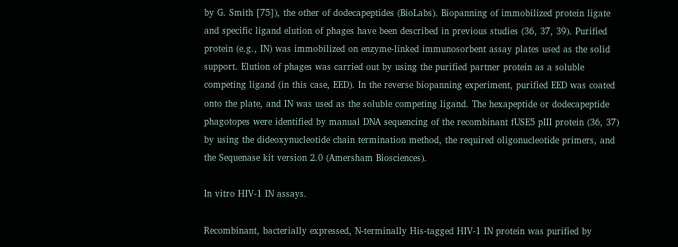by G. Smith [75]), the other of dodecapeptides (BioLabs). Biopanning of immobilized protein ligate and specific ligand elution of phages have been described in previous studies (36, 37, 39). Purified protein (e.g., IN) was immobilized on enzyme-linked immunosorbent assay plates used as the solid support. Elution of phages was carried out by using the purified partner protein as a soluble competing ligand (in this case, EED). In the reverse biopanning experiment, purified EED was coated onto the plate, and IN was used as the soluble competing ligand. The hexapeptide or dodecapeptide phagotopes were identified by manual DNA sequencing of the recombinant fUSE5 pIII protein (36, 37) by using the dideoxynucleotide chain termination method, the required oligonucleotide primers, and the Sequenase kit version 2.0 (Amersham Biosciences).

In vitro HIV-1 IN assays.

Recombinant, bacterially expressed, N-terminally His-tagged HIV-1 IN protein was purified by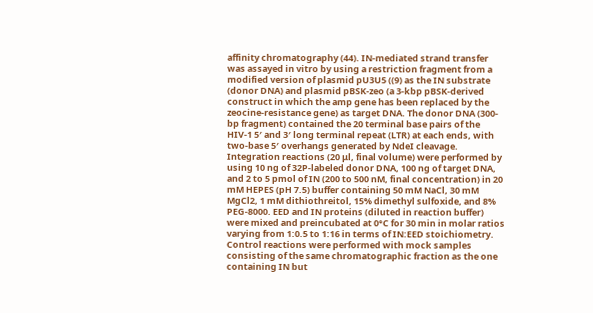affinity chromatography (44). IN-mediated strand transfer was assayed in vitro by using a restriction fragment from a modified version of plasmid pU3U5 ((9) as the IN substrate (donor DNA) and plasmid pBSK-zeo (a 3-kbp pBSK-derived construct in which the amp gene has been replaced by the zeocine-resistance gene) as target DNA. The donor DNA (300-bp fragment) contained the 20 terminal base pairs of the HIV-1 5′ and 3′ long terminal repeat (LTR) at each ends, with two-base 5′ overhangs generated by NdeI cleavage. Integration reactions (20 μl, final volume) were performed by using 10 ng of 32P-labeled donor DNA, 100 ng of target DNA, and 2 to 5 pmol of IN (200 to 500 nM, final concentration) in 20 mM HEPES (pH 7.5) buffer containing 50 mM NaCl, 30 mM MgCl2, 1 mM dithiothreitol, 15% dimethyl sulfoxide, and 8% PEG-8000. EED and IN proteins (diluted in reaction buffer) were mixed and preincubated at 0°C for 30 min in molar ratios varying from 1:0.5 to 1:16 in terms of IN:EED stoichiometry. Control reactions were performed with mock samples consisting of the same chromatographic fraction as the one containing IN but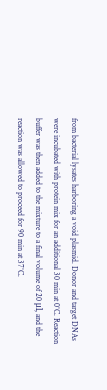from bacterial lysates harboring a void plasmid. Donor and target DNAs were incubated with protein mix for an additional 30 min at 0°C. Reaction buffer was then added to the mixture to a final volume of 20 μl, and the reaction was allowed to proceed for 90 min at 37°C.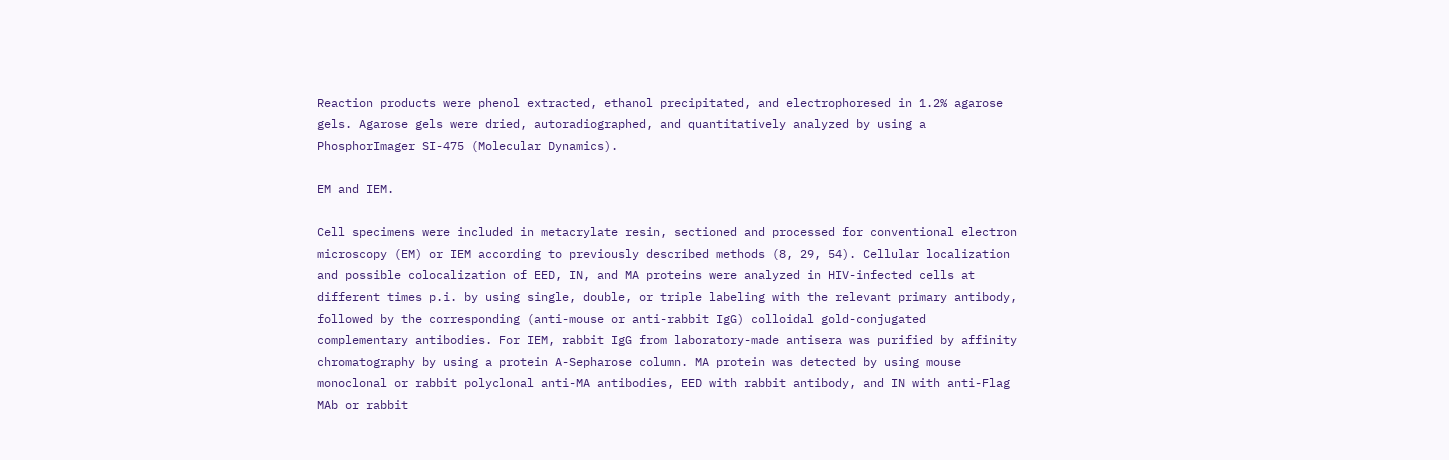Reaction products were phenol extracted, ethanol precipitated, and electrophoresed in 1.2% agarose gels. Agarose gels were dried, autoradiographed, and quantitatively analyzed by using a PhosphorImager SI-475 (Molecular Dynamics).

EM and IEM.

Cell specimens were included in metacrylate resin, sectioned and processed for conventional electron microscopy (EM) or IEM according to previously described methods (8, 29, 54). Cellular localization and possible colocalization of EED, IN, and MA proteins were analyzed in HIV-infected cells at different times p.i. by using single, double, or triple labeling with the relevant primary antibody, followed by the corresponding (anti-mouse or anti-rabbit IgG) colloidal gold-conjugated complementary antibodies. For IEM, rabbit IgG from laboratory-made antisera was purified by affinity chromatography by using a protein A-Sepharose column. MA protein was detected by using mouse monoclonal or rabbit polyclonal anti-MA antibodies, EED with rabbit antibody, and IN with anti-Flag MAb or rabbit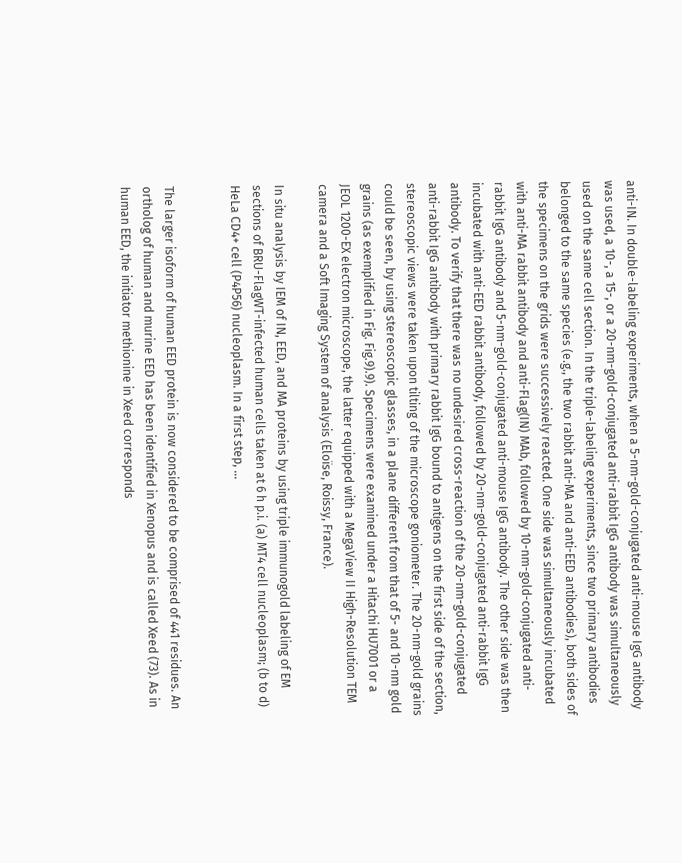anti-IN. In double-labeling experiments, when a 5-nm-gold-conjugated anti-mouse IgG antibody was used, a 10-, a 15-, or a 20-nm-gold-conjugated anti-rabbit IgG antibody was simultaneously used on the same cell section. In the triple-labeling experiments, since two primary antibodies belonged to the same species (e.g., the two rabbit anti-MA and anti-EED antibodies), both sides of the specimens on the grids were successively reacted. One side was simultaneously incubated with anti-MA rabbit antibody and anti-Flag(IN) MAb, followed by 10-nm-gold-conjugated anti-rabbit IgG antibody and 5-nm-gold-conjugated anti-mouse IgG antibody. The other side was then incubated with anti-EED rabbit antibody, followed by 20-nm-gold-conjugated anti-rabbit IgG antibody. To verify that there was no undesired cross-reaction of the 20-nm-gold-conjugated anti-rabbit IgG antibody with primary rabbit IgG bound to antigens on the first side of the section, stereoscopic views were taken upon tilting of the microscope goniometer. The 20-nm-gold grains could be seen, by using stereoscopic glasses, in a plane different from that of 5- and 10-nm gold grains (as exemplified in Fig. Fig.9).9). Specimens were examined under a Hitachi HU7001 or a JEOL 1200-EX electron microscope, the latter equipped with a MegaView II High-Resolution TEM camera and a Soft Imaging System of analysis (Eloïse, Roissy, France).

In situ analysis by IEM of IN, EED, and MA proteins by using triple immunogold labeling of EM sections of BRU-FlagWT-infected human cells taken at 6 h p.i. (a) MT4 cell nucleoplasm; (b to d) HeLa CD4+ cell (P4P56) nucleoplasm. In a first step, ...


The larger isoform of human EED protein is now considered to be comprised of 441 residues. An ortholog of human and murine EED has been identified in Xenopus and is called Xeed (73). As in human EED, the initiator methionine in Xeed corresponds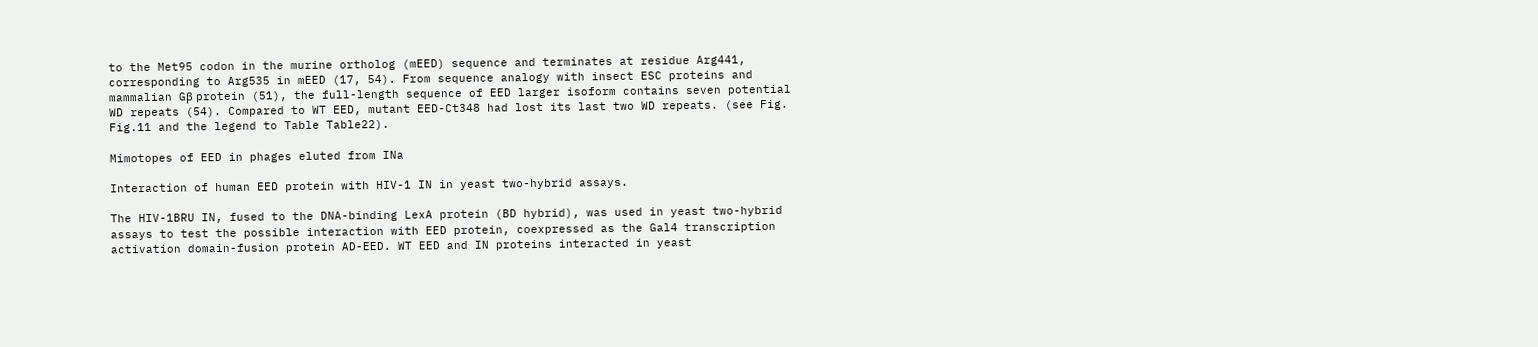to the Met95 codon in the murine ortholog (mEED) sequence and terminates at residue Arg441, corresponding to Arg535 in mEED (17, 54). From sequence analogy with insect ESC proteins and mammalian Gβ protein (51), the full-length sequence of EED larger isoform contains seven potential WD repeats (54). Compared to WT EED, mutant EED-Ct348 had lost its last two WD repeats. (see Fig. Fig.11 and the legend to Table Table22).

Mimotopes of EED in phages eluted from INa

Interaction of human EED protein with HIV-1 IN in yeast two-hybrid assays.

The HIV-1BRU IN, fused to the DNA-binding LexA protein (BD hybrid), was used in yeast two-hybrid assays to test the possible interaction with EED protein, coexpressed as the Gal4 transcription activation domain-fusion protein AD-EED. WT EED and IN proteins interacted in yeast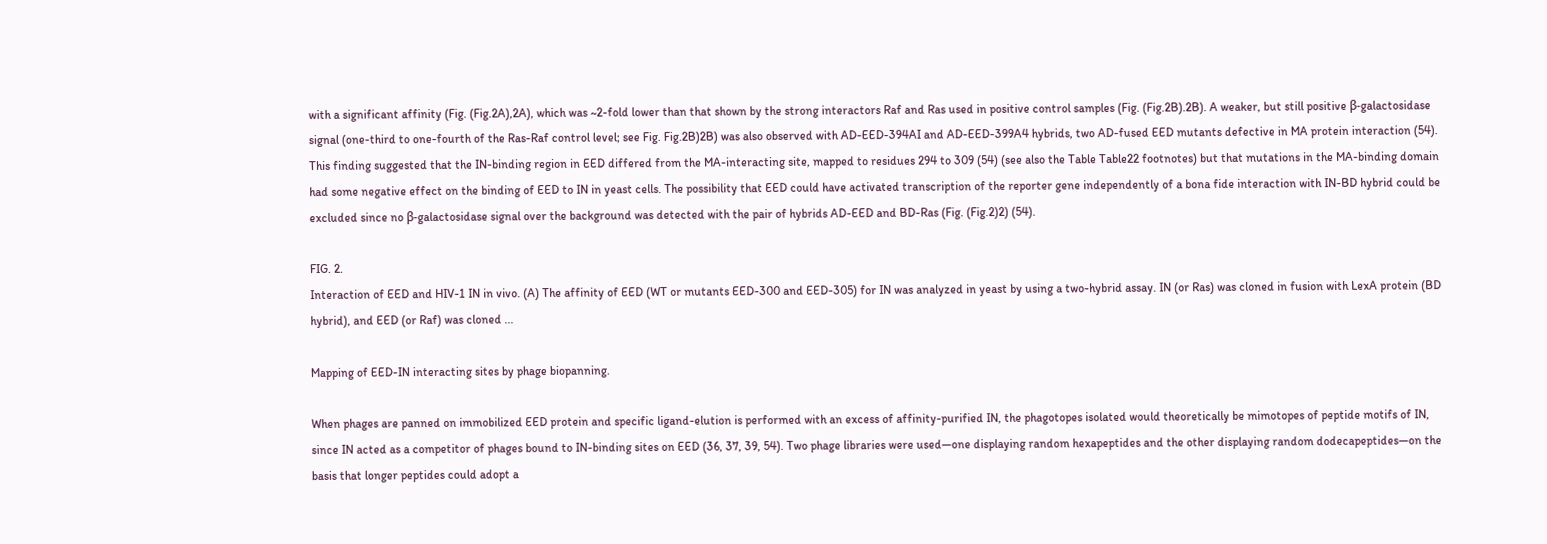with a significant affinity (Fig. (Fig.2A),2A), which was ~2-fold lower than that shown by the strong interactors Raf and Ras used in positive control samples (Fig. (Fig.2B).2B). A weaker, but still positive β-galactosidase signal (one-third to one-fourth of the Ras-Raf control level; see Fig. Fig.2B)2B) was also observed with AD-EED-394AI and AD-EED-399A4 hybrids, two AD-fused EED mutants defective in MA protein interaction (54). This finding suggested that the IN-binding region in EED differed from the MA-interacting site, mapped to residues 294 to 309 (54) (see also the Table Table22 footnotes) but that mutations in the MA-binding domain had some negative effect on the binding of EED to IN in yeast cells. The possibility that EED could have activated transcription of the reporter gene independently of a bona fide interaction with IN-BD hybrid could be excluded since no β-galactosidase signal over the background was detected with the pair of hybrids AD-EED and BD-Ras (Fig. (Fig.2)2) (54).

FIG. 2.
Interaction of EED and HIV-1 IN in vivo. (A) The affinity of EED (WT or mutants EED-300 and EED-305) for IN was analyzed in yeast by using a two-hybrid assay. IN (or Ras) was cloned in fusion with LexA protein (BD hybrid), and EED (or Raf) was cloned ...

Mapping of EED-IN interacting sites by phage biopanning.

When phages are panned on immobilized EED protein and specific ligand-elution is performed with an excess of affinity-purified IN, the phagotopes isolated would theoretically be mimotopes of peptide motifs of IN, since IN acted as a competitor of phages bound to IN-binding sites on EED (36, 37, 39, 54). Two phage libraries were used—one displaying random hexapeptides and the other displaying random dodecapeptides—on the basis that longer peptides could adopt a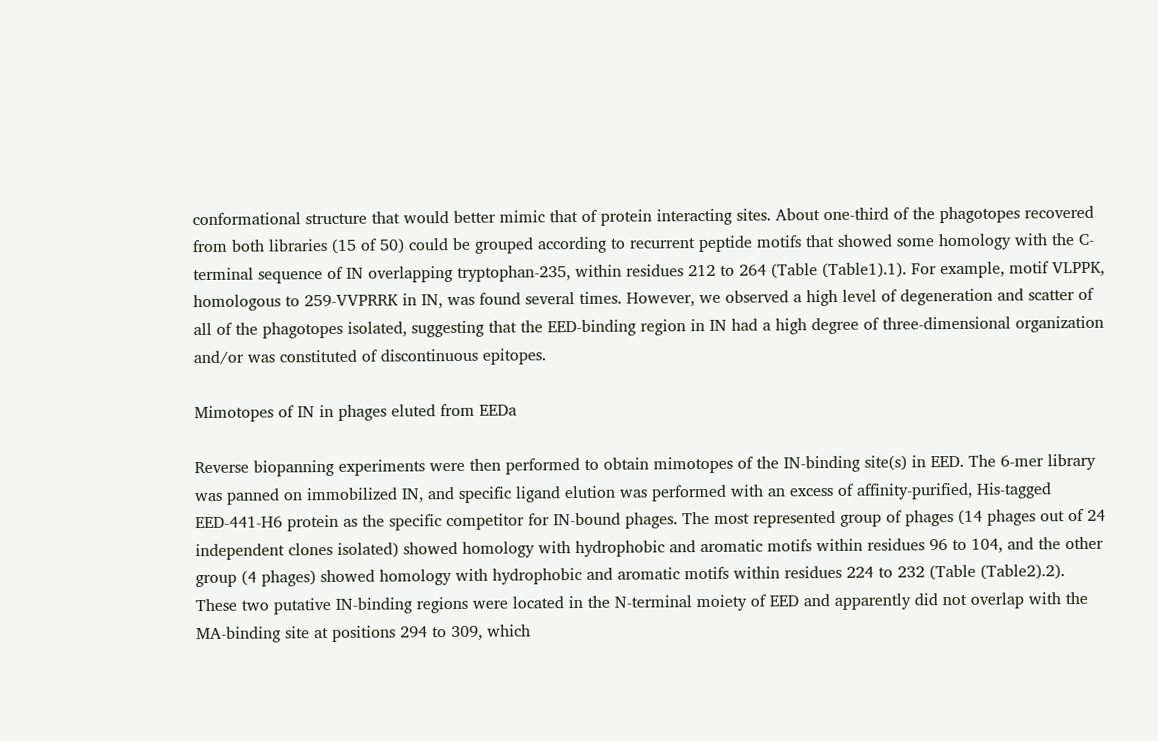conformational structure that would better mimic that of protein interacting sites. About one-third of the phagotopes recovered from both libraries (15 of 50) could be grouped according to recurrent peptide motifs that showed some homology with the C-terminal sequence of IN overlapping tryptophan-235, within residues 212 to 264 (Table (Table1).1). For example, motif VLPPK, homologous to 259-VVPRRK in IN, was found several times. However, we observed a high level of degeneration and scatter of all of the phagotopes isolated, suggesting that the EED-binding region in IN had a high degree of three-dimensional organization and/or was constituted of discontinuous epitopes.

Mimotopes of IN in phages eluted from EEDa

Reverse biopanning experiments were then performed to obtain mimotopes of the IN-binding site(s) in EED. The 6-mer library was panned on immobilized IN, and specific ligand elution was performed with an excess of affinity-purified, His-tagged EED-441-H6 protein as the specific competitor for IN-bound phages. The most represented group of phages (14 phages out of 24 independent clones isolated) showed homology with hydrophobic and aromatic motifs within residues 96 to 104, and the other group (4 phages) showed homology with hydrophobic and aromatic motifs within residues 224 to 232 (Table (Table2).2). These two putative IN-binding regions were located in the N-terminal moiety of EED and apparently did not overlap with the MA-binding site at positions 294 to 309, which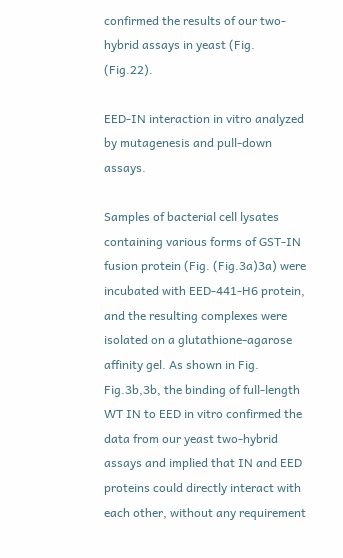confirmed the results of our two-hybrid assays in yeast (Fig. (Fig.22).

EED-IN interaction in vitro analyzed by mutagenesis and pull-down assays.

Samples of bacterial cell lysates containing various forms of GST-IN fusion protein (Fig. (Fig.3a)3a) were incubated with EED-441-H6 protein, and the resulting complexes were isolated on a glutathione-agarose affinity gel. As shown in Fig. Fig.3b,3b, the binding of full-length WT IN to EED in vitro confirmed the data from our yeast two-hybrid assays and implied that IN and EED proteins could directly interact with each other, without any requirement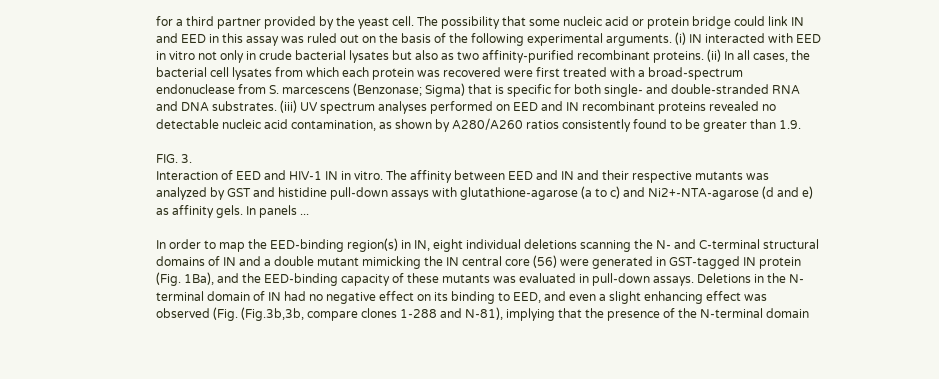for a third partner provided by the yeast cell. The possibility that some nucleic acid or protein bridge could link IN and EED in this assay was ruled out on the basis of the following experimental arguments. (i) IN interacted with EED in vitro not only in crude bacterial lysates but also as two affinity-purified recombinant proteins. (ii) In all cases, the bacterial cell lysates from which each protein was recovered were first treated with a broad-spectrum endonuclease from S. marcescens (Benzonase; Sigma) that is specific for both single- and double-stranded RNA and DNA substrates. (iii) UV spectrum analyses performed on EED and IN recombinant proteins revealed no detectable nucleic acid contamination, as shown by A280/A260 ratios consistently found to be greater than 1.9.

FIG. 3.
Interaction of EED and HIV-1 IN in vitro. The affinity between EED and IN and their respective mutants was analyzed by GST and histidine pull-down assays with glutathione-agarose (a to c) and Ni2+-NTA-agarose (d and e) as affinity gels. In panels ...

In order to map the EED-binding region(s) in IN, eight individual deletions scanning the N- and C-terminal structural domains of IN and a double mutant mimicking the IN central core (56) were generated in GST-tagged IN protein (Fig. 1Ba), and the EED-binding capacity of these mutants was evaluated in pull-down assays. Deletions in the N-terminal domain of IN had no negative effect on its binding to EED, and even a slight enhancing effect was observed (Fig. (Fig.3b,3b, compare clones 1-288 and N-81), implying that the presence of the N-terminal domain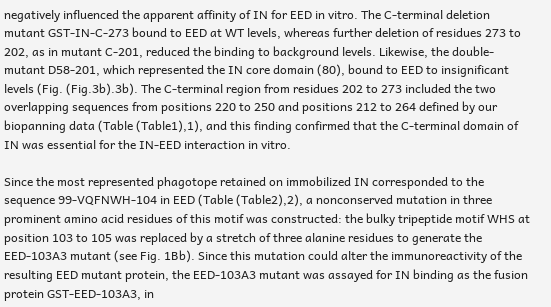negatively influenced the apparent affinity of IN for EED in vitro. The C-terminal deletion mutant GST-IN-C-273 bound to EED at WT levels, whereas further deletion of residues 273 to 202, as in mutant C-201, reduced the binding to background levels. Likewise, the double-mutant D58-201, which represented the IN core domain (80), bound to EED to insignificant levels (Fig. (Fig.3b).3b). The C-terminal region from residues 202 to 273 included the two overlapping sequences from positions 220 to 250 and positions 212 to 264 defined by our biopanning data (Table (Table1),1), and this finding confirmed that the C-terminal domain of IN was essential for the IN-EED interaction in vitro.

Since the most represented phagotope retained on immobilized IN corresponded to the sequence 99-VQFNWH-104 in EED (Table (Table2),2), a nonconserved mutation in three prominent amino acid residues of this motif was constructed: the bulky tripeptide motif WHS at position 103 to 105 was replaced by a stretch of three alanine residues to generate the EED-103A3 mutant (see Fig. 1Bb). Since this mutation could alter the immunoreactivity of the resulting EED mutant protein, the EED-103A3 mutant was assayed for IN binding as the fusion protein GST-EED-103A3, in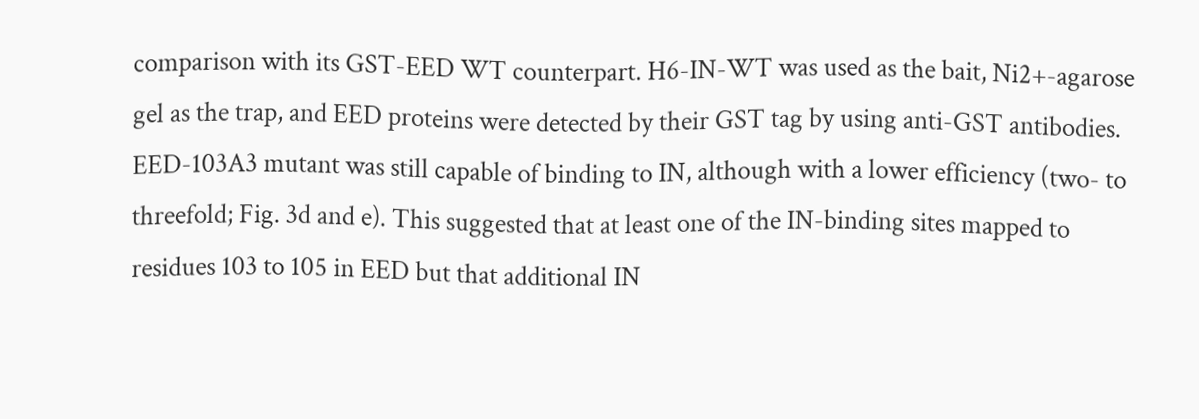comparison with its GST-EED WT counterpart. H6-IN-WT was used as the bait, Ni2+-agarose gel as the trap, and EED proteins were detected by their GST tag by using anti-GST antibodies. EED-103A3 mutant was still capable of binding to IN, although with a lower efficiency (two- to threefold; Fig. 3d and e). This suggested that at least one of the IN-binding sites mapped to residues 103 to 105 in EED but that additional IN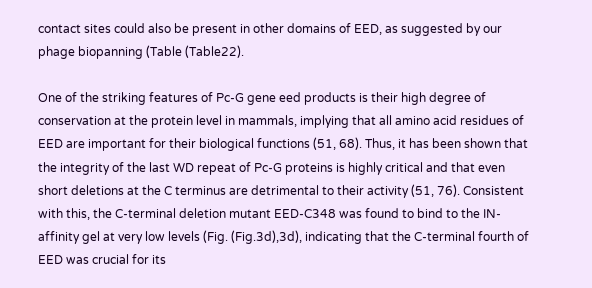contact sites could also be present in other domains of EED, as suggested by our phage biopanning (Table (Table22).

One of the striking features of Pc-G gene eed products is their high degree of conservation at the protein level in mammals, implying that all amino acid residues of EED are important for their biological functions (51, 68). Thus, it has been shown that the integrity of the last WD repeat of Pc-G proteins is highly critical and that even short deletions at the C terminus are detrimental to their activity (51, 76). Consistent with this, the C-terminal deletion mutant EED-C348 was found to bind to the IN-affinity gel at very low levels (Fig. (Fig.3d),3d), indicating that the C-terminal fourth of EED was crucial for its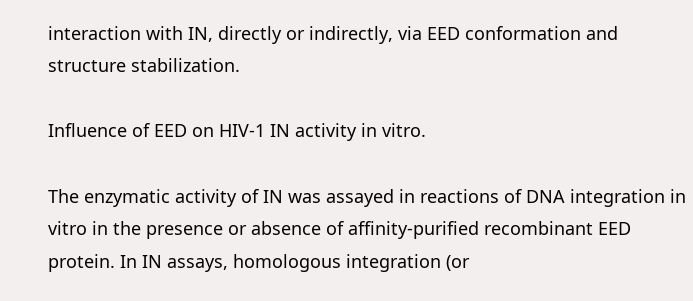interaction with IN, directly or indirectly, via EED conformation and structure stabilization.

Influence of EED on HIV-1 IN activity in vitro.

The enzymatic activity of IN was assayed in reactions of DNA integration in vitro in the presence or absence of affinity-purified recombinant EED protein. In IN assays, homologous integration (or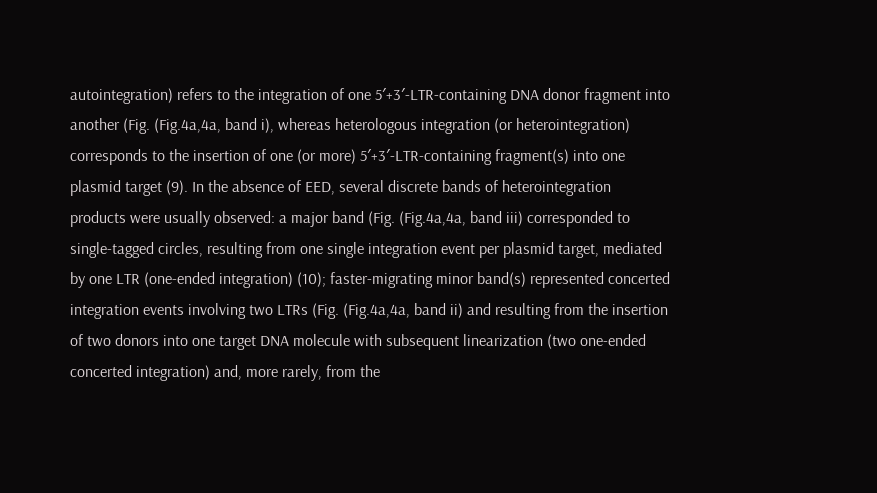autointegration) refers to the integration of one 5′+3′-LTR-containing DNA donor fragment into another (Fig. (Fig.4a,4a, band i), whereas heterologous integration (or heterointegration) corresponds to the insertion of one (or more) 5′+3′-LTR-containing fragment(s) into one plasmid target (9). In the absence of EED, several discrete bands of heterointegration products were usually observed: a major band (Fig. (Fig.4a,4a, band iii) corresponded to single-tagged circles, resulting from one single integration event per plasmid target, mediated by one LTR (one-ended integration) (10); faster-migrating minor band(s) represented concerted integration events involving two LTRs (Fig. (Fig.4a,4a, band ii) and resulting from the insertion of two donors into one target DNA molecule with subsequent linearization (two one-ended concerted integration) and, more rarely, from the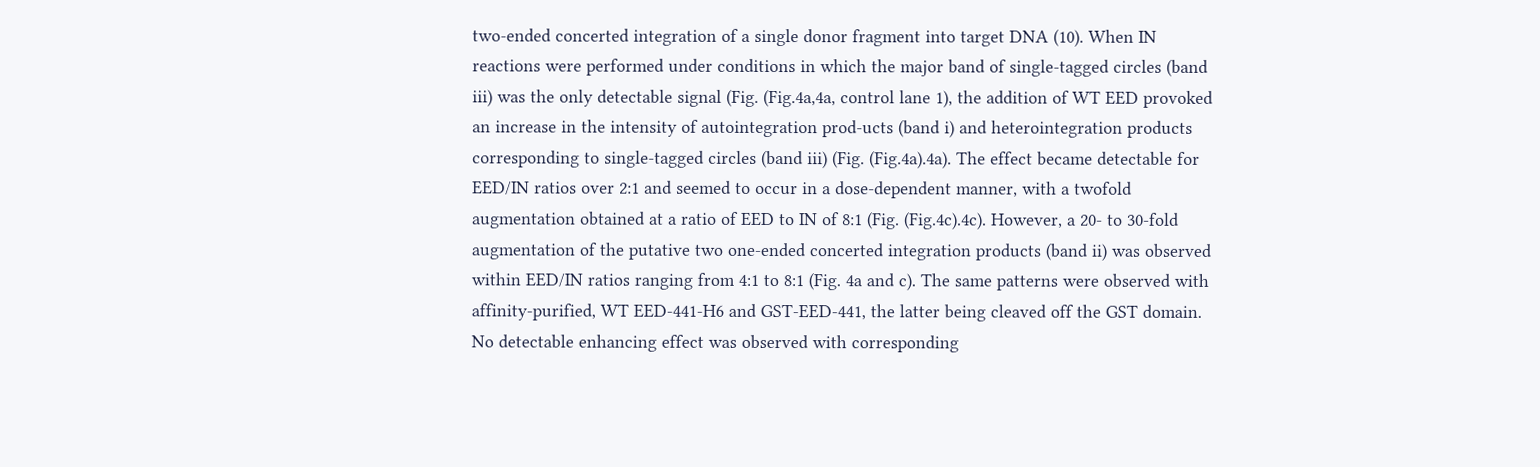two-ended concerted integration of a single donor fragment into target DNA (10). When IN reactions were performed under conditions in which the major band of single-tagged circles (band iii) was the only detectable signal (Fig. (Fig.4a,4a, control lane 1), the addition of WT EED provoked an increase in the intensity of autointegration prod-ucts (band i) and heterointegration products corresponding to single-tagged circles (band iii) (Fig. (Fig.4a).4a). The effect became detectable for EED/IN ratios over 2:1 and seemed to occur in a dose-dependent manner, with a twofold augmentation obtained at a ratio of EED to IN of 8:1 (Fig. (Fig.4c).4c). However, a 20- to 30-fold augmentation of the putative two one-ended concerted integration products (band ii) was observed within EED/IN ratios ranging from 4:1 to 8:1 (Fig. 4a and c). The same patterns were observed with affinity-purified, WT EED-441-H6 and GST-EED-441, the latter being cleaved off the GST domain. No detectable enhancing effect was observed with corresponding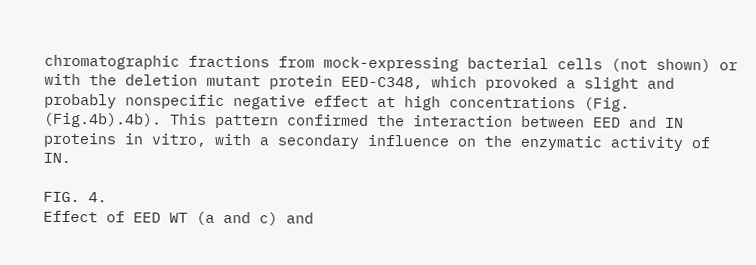chromatographic fractions from mock-expressing bacterial cells (not shown) or with the deletion mutant protein EED-C348, which provoked a slight and probably nonspecific negative effect at high concentrations (Fig. (Fig.4b).4b). This pattern confirmed the interaction between EED and IN proteins in vitro, with a secondary influence on the enzymatic activity of IN.

FIG. 4.
Effect of EED WT (a and c) and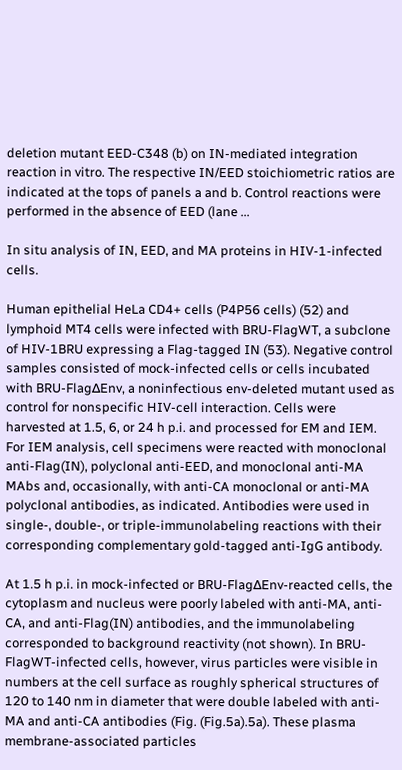deletion mutant EED-C348 (b) on IN-mediated integration reaction in vitro. The respective IN/EED stoichiometric ratios are indicated at the tops of panels a and b. Control reactions were performed in the absence of EED (lane ...

In situ analysis of IN, EED, and MA proteins in HIV-1-infected cells.

Human epithelial HeLa CD4+ cells (P4P56 cells) (52) and lymphoid MT4 cells were infected with BRU-FlagWT, a subclone of HIV-1BRU expressing a Flag-tagged IN (53). Negative control samples consisted of mock-infected cells or cells incubated with BRU-FlagΔEnv, a noninfectious env-deleted mutant used as control for nonspecific HIV-cell interaction. Cells were harvested at 1.5, 6, or 24 h p.i. and processed for EM and IEM. For IEM analysis, cell specimens were reacted with monoclonal anti-Flag(IN), polyclonal anti-EED, and monoclonal anti-MA MAbs and, occasionally, with anti-CA monoclonal or anti-MA polyclonal antibodies, as indicated. Antibodies were used in single-, double-, or triple-immunolabeling reactions with their corresponding complementary gold-tagged anti-IgG antibody.

At 1.5 h p.i. in mock-infected or BRU-FlagΔEnv-reacted cells, the cytoplasm and nucleus were poorly labeled with anti-MA, anti-CA, and anti-Flag(IN) antibodies, and the immunolabeling corresponded to background reactivity (not shown). In BRU-FlagWT-infected cells, however, virus particles were visible in numbers at the cell surface as roughly spherical structures of 120 to 140 nm in diameter that were double labeled with anti-MA and anti-CA antibodies (Fig. (Fig.5a).5a). These plasma membrane-associated particles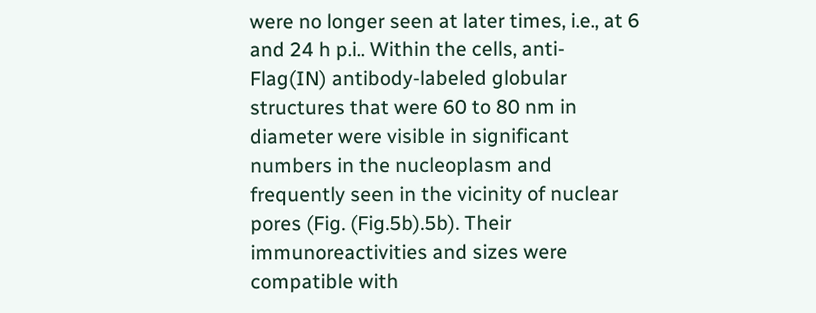were no longer seen at later times, i.e., at 6 and 24 h p.i.. Within the cells, anti-Flag(IN) antibody-labeled globular structures that were 60 to 80 nm in diameter were visible in significant numbers in the nucleoplasm and frequently seen in the vicinity of nuclear pores (Fig. (Fig.5b).5b). Their immunoreactivities and sizes were compatible with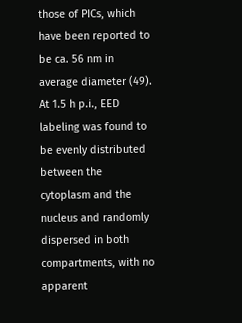those of PICs, which have been reported to be ca. 56 nm in average diameter (49). At 1.5 h p.i., EED labeling was found to be evenly distributed between the cytoplasm and the nucleus and randomly dispersed in both compartments, with no apparent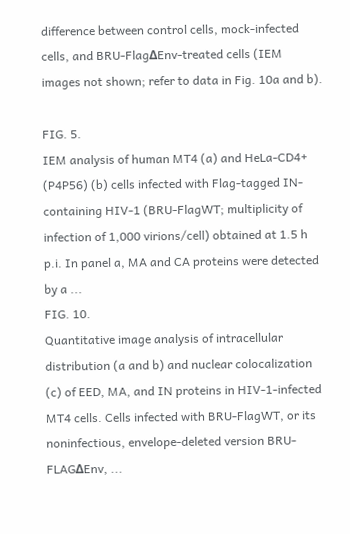difference between control cells, mock-infected cells, and BRU-FlagΔEnv-treated cells (IEM images not shown; refer to data in Fig. 10a and b).

FIG. 5.
IEM analysis of human MT4 (a) and HeLa-CD4+ (P4P56) (b) cells infected with Flag-tagged IN-containing HIV-1 (BRU-FlagWT; multiplicity of infection of 1,000 virions/cell) obtained at 1.5 h p.i. In panel a, MA and CA proteins were detected by a ...
FIG. 10.
Quantitative image analysis of intracellular distribution (a and b) and nuclear colocalization (c) of EED, MA, and IN proteins in HIV-1-infected MT4 cells. Cells infected with BRU-FlagWT, or its noninfectious, envelope-deleted version BRU-FLAGΔEnv, ...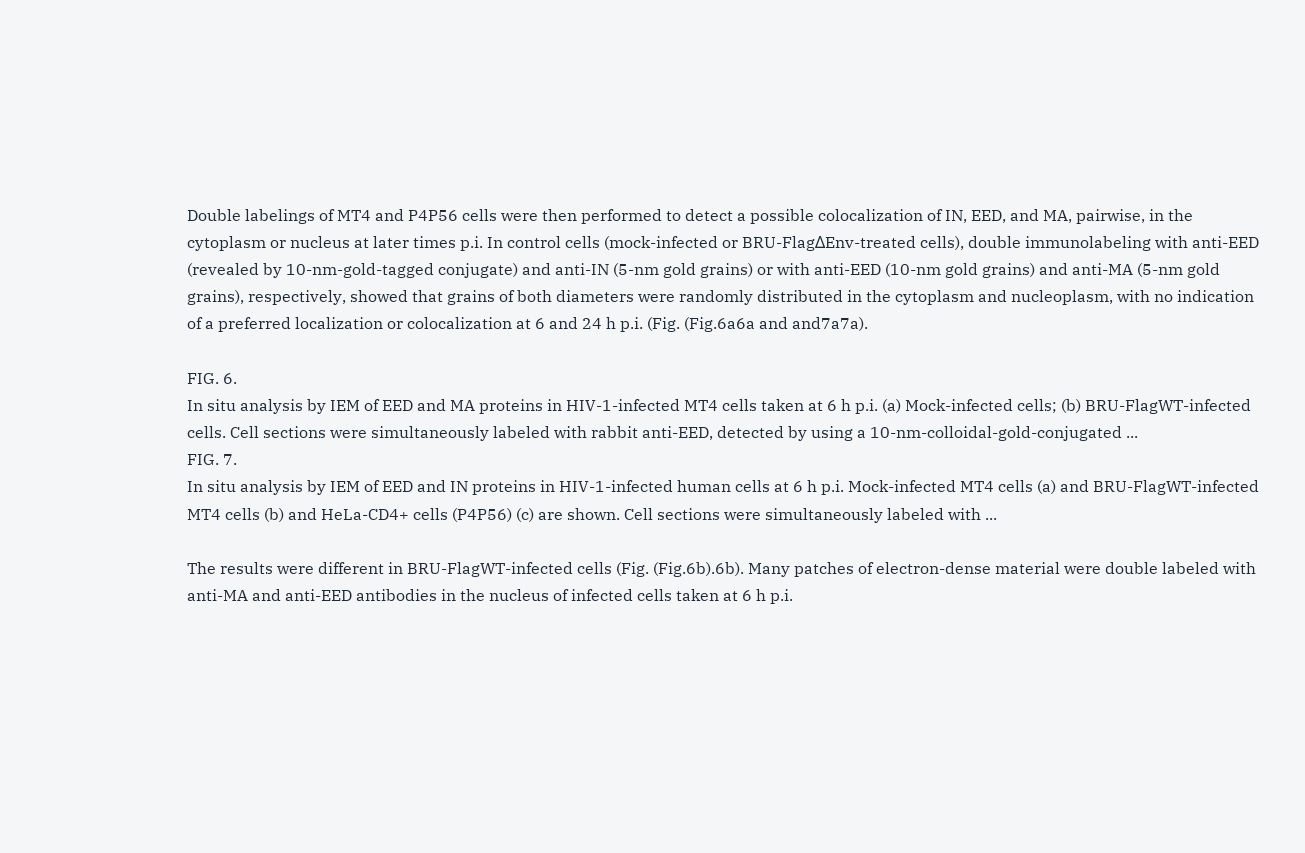Double labelings of MT4 and P4P56 cells were then performed to detect a possible colocalization of IN, EED, and MA, pairwise, in the cytoplasm or nucleus at later times p.i. In control cells (mock-infected or BRU-FlagΔEnv-treated cells), double immunolabeling with anti-EED (revealed by 10-nm-gold-tagged conjugate) and anti-IN (5-nm gold grains) or with anti-EED (10-nm gold grains) and anti-MA (5-nm gold grains), respectively, showed that grains of both diameters were randomly distributed in the cytoplasm and nucleoplasm, with no indication of a preferred localization or colocalization at 6 and 24 h p.i. (Fig. (Fig.6a6a and and7a7a).

FIG. 6.
In situ analysis by IEM of EED and MA proteins in HIV-1-infected MT4 cells taken at 6 h p.i. (a) Mock-infected cells; (b) BRU-FlagWT-infected cells. Cell sections were simultaneously labeled with rabbit anti-EED, detected by using a 10-nm-colloidal-gold-conjugated ...
FIG. 7.
In situ analysis by IEM of EED and IN proteins in HIV-1-infected human cells at 6 h p.i. Mock-infected MT4 cells (a) and BRU-FlagWT-infected MT4 cells (b) and HeLa-CD4+ cells (P4P56) (c) are shown. Cell sections were simultaneously labeled with ...

The results were different in BRU-FlagWT-infected cells (Fig. (Fig.6b).6b). Many patches of electron-dense material were double labeled with anti-MA and anti-EED antibodies in the nucleus of infected cells taken at 6 h p.i.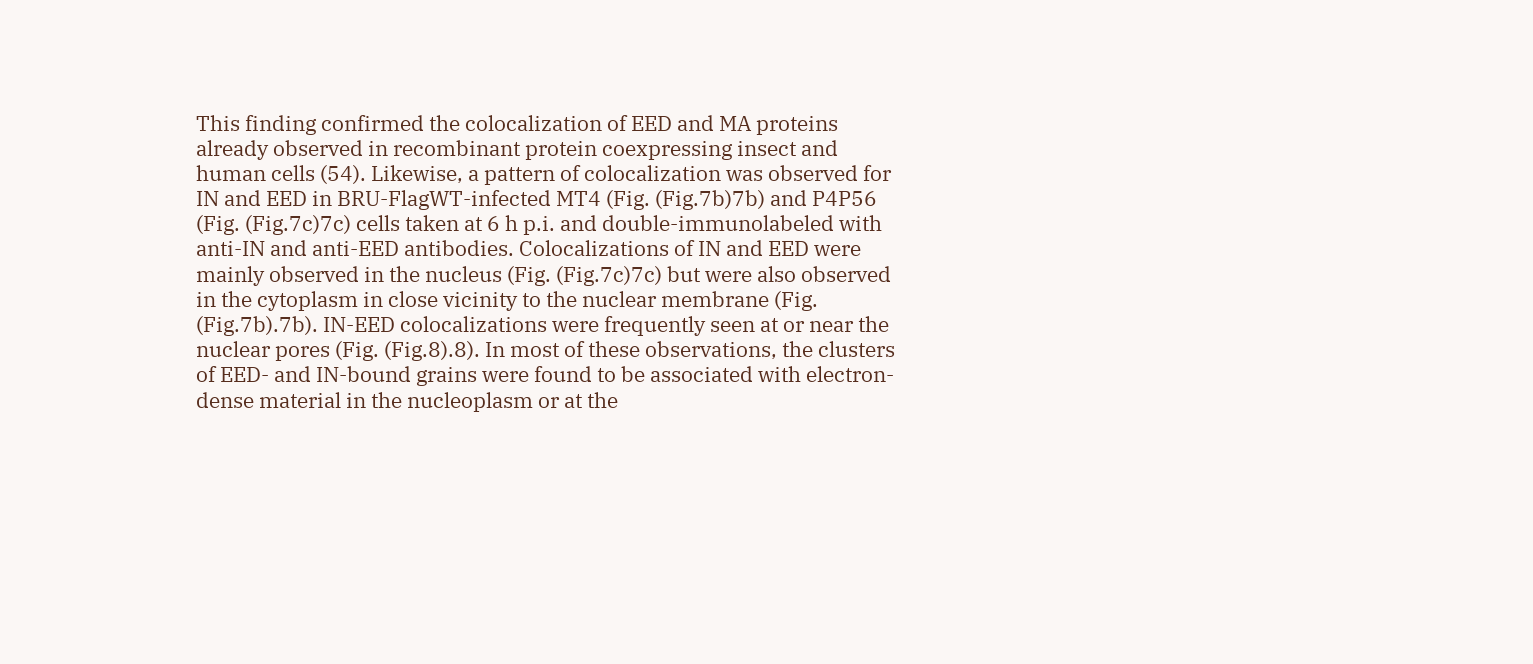This finding confirmed the colocalization of EED and MA proteins already observed in recombinant protein coexpressing insect and human cells (54). Likewise, a pattern of colocalization was observed for IN and EED in BRU-FlagWT-infected MT4 (Fig. (Fig.7b)7b) and P4P56 (Fig. (Fig.7c)7c) cells taken at 6 h p.i. and double-immunolabeled with anti-IN and anti-EED antibodies. Colocalizations of IN and EED were mainly observed in the nucleus (Fig. (Fig.7c)7c) but were also observed in the cytoplasm in close vicinity to the nuclear membrane (Fig. (Fig.7b).7b). IN-EED colocalizations were frequently seen at or near the nuclear pores (Fig. (Fig.8).8). In most of these observations, the clusters of EED- and IN-bound grains were found to be associated with electron-dense material in the nucleoplasm or at the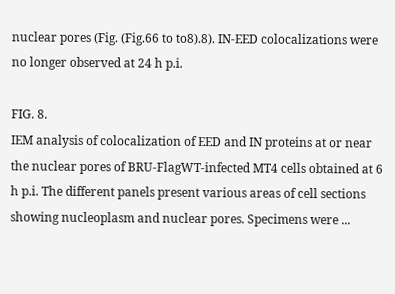nuclear pores (Fig. (Fig.66 to to8).8). IN-EED colocalizations were no longer observed at 24 h p.i.

FIG. 8.
IEM analysis of colocalization of EED and IN proteins at or near the nuclear pores of BRU-FlagWT-infected MT4 cells obtained at 6 h p.i. The different panels present various areas of cell sections showing nucleoplasm and nuclear pores. Specimens were ...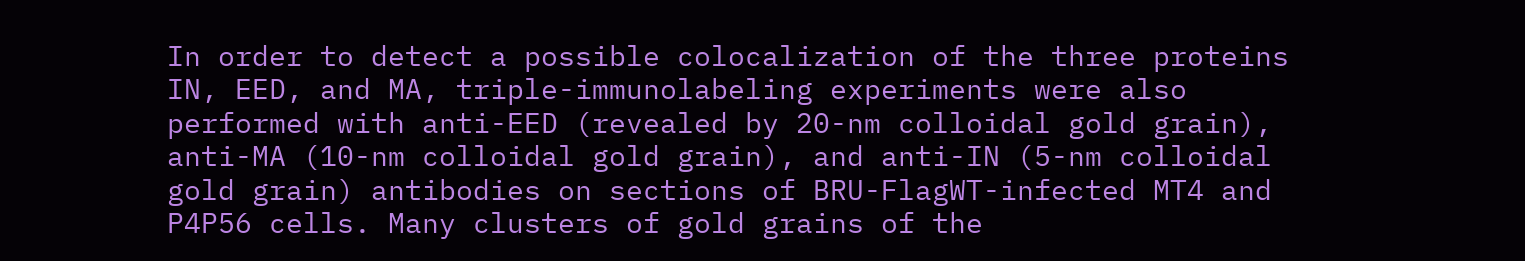In order to detect a possible colocalization of the three proteins IN, EED, and MA, triple-immunolabeling experiments were also performed with anti-EED (revealed by 20-nm colloidal gold grain), anti-MA (10-nm colloidal gold grain), and anti-IN (5-nm colloidal gold grain) antibodies on sections of BRU-FlagWT-infected MT4 and P4P56 cells. Many clusters of gold grains of the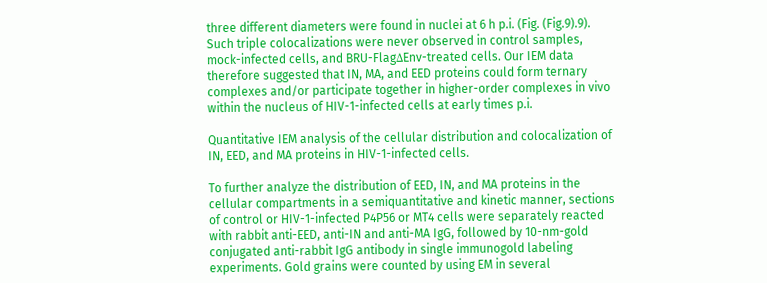three different diameters were found in nuclei at 6 h p.i. (Fig. (Fig.9).9). Such triple colocalizations were never observed in control samples, mock-infected cells, and BRU-FlagΔEnv-treated cells. Our IEM data therefore suggested that IN, MA, and EED proteins could form ternary complexes and/or participate together in higher-order complexes in vivo within the nucleus of HIV-1-infected cells at early times p.i.

Quantitative IEM analysis of the cellular distribution and colocalization of IN, EED, and MA proteins in HIV-1-infected cells.

To further analyze the distribution of EED, IN, and MA proteins in the cellular compartments in a semiquantitative and kinetic manner, sections of control or HIV-1-infected P4P56 or MT4 cells were separately reacted with rabbit anti-EED, anti-IN and anti-MA IgG, followed by 10-nm-gold conjugated anti-rabbit IgG antibody in single immunogold labeling experiments. Gold grains were counted by using EM in several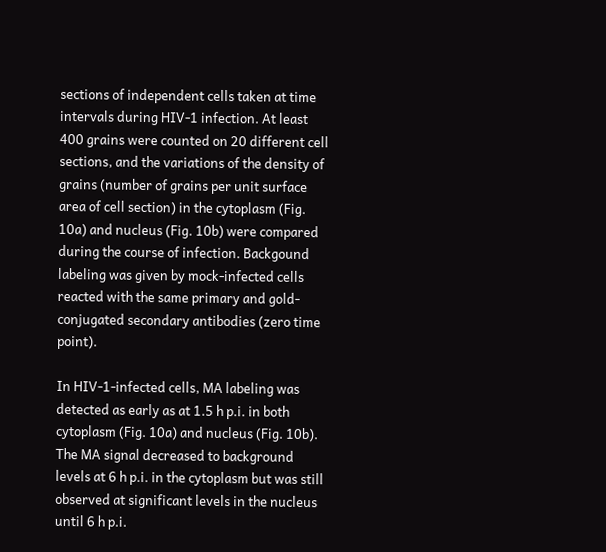sections of independent cells taken at time intervals during HIV-1 infection. At least 400 grains were counted on 20 different cell sections, and the variations of the density of grains (number of grains per unit surface area of cell section) in the cytoplasm (Fig. 10a) and nucleus (Fig. 10b) were compared during the course of infection. Backgound labeling was given by mock-infected cells reacted with the same primary and gold-conjugated secondary antibodies (zero time point).

In HIV-1-infected cells, MA labeling was detected as early as at 1.5 h p.i. in both cytoplasm (Fig. 10a) and nucleus (Fig. 10b). The MA signal decreased to background levels at 6 h p.i. in the cytoplasm but was still observed at significant levels in the nucleus until 6 h p.i.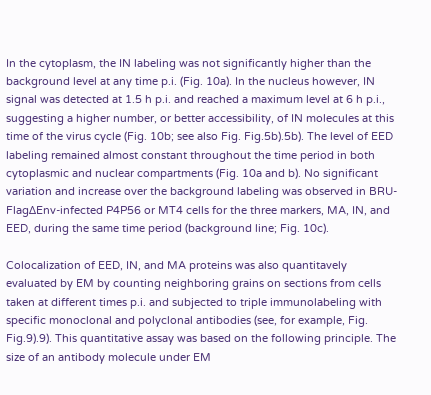In the cytoplasm, the IN labeling was not significantly higher than the background level at any time p.i. (Fig. 10a). In the nucleus however, IN signal was detected at 1.5 h p.i. and reached a maximum level at 6 h p.i., suggesting a higher number, or better accessibility, of IN molecules at this time of the virus cycle (Fig. 10b; see also Fig. Fig.5b).5b). The level of EED labeling remained almost constant throughout the time period in both cytoplasmic and nuclear compartments (Fig. 10a and b). No significant variation and increase over the background labeling was observed in BRU-FlagΔEnv-infected P4P56 or MT4 cells for the three markers, MA, IN, and EED, during the same time period (background line; Fig. 10c).

Colocalization of EED, IN, and MA proteins was also quantitavely evaluated by EM by counting neighboring grains on sections from cells taken at different times p.i. and subjected to triple immunolabeling with specific monoclonal and polyclonal antibodies (see, for example, Fig. Fig.9).9). This quantitative assay was based on the following principle. The size of an antibody molecule under EM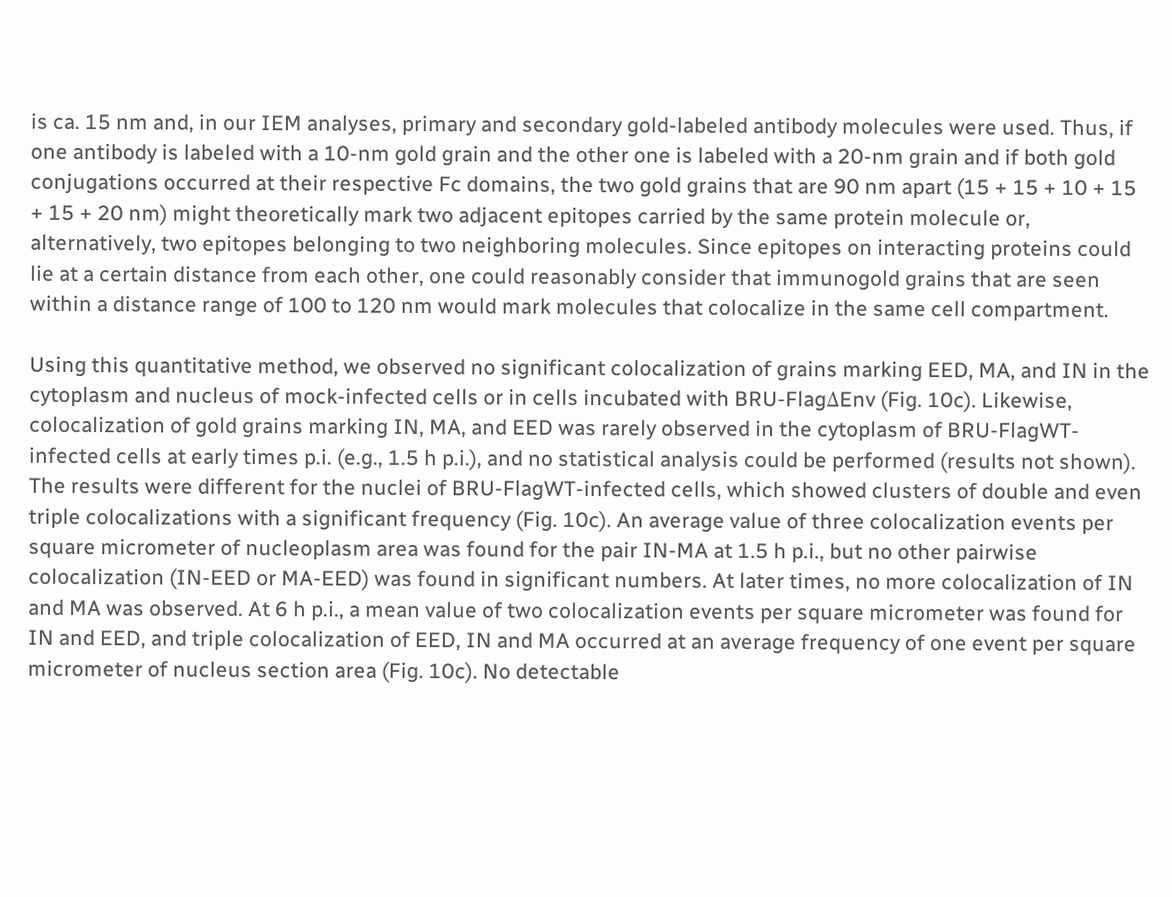is ca. 15 nm and, in our IEM analyses, primary and secondary gold-labeled antibody molecules were used. Thus, if one antibody is labeled with a 10-nm gold grain and the other one is labeled with a 20-nm grain and if both gold conjugations occurred at their respective Fc domains, the two gold grains that are 90 nm apart (15 + 15 + 10 + 15 + 15 + 20 nm) might theoretically mark two adjacent epitopes carried by the same protein molecule or, alternatively, two epitopes belonging to two neighboring molecules. Since epitopes on interacting proteins could lie at a certain distance from each other, one could reasonably consider that immunogold grains that are seen within a distance range of 100 to 120 nm would mark molecules that colocalize in the same cell compartment.

Using this quantitative method, we observed no significant colocalization of grains marking EED, MA, and IN in the cytoplasm and nucleus of mock-infected cells or in cells incubated with BRU-FlagΔEnv (Fig. 10c). Likewise, colocalization of gold grains marking IN, MA, and EED was rarely observed in the cytoplasm of BRU-FlagWT-infected cells at early times p.i. (e.g., 1.5 h p.i.), and no statistical analysis could be performed (results not shown). The results were different for the nuclei of BRU-FlagWT-infected cells, which showed clusters of double and even triple colocalizations with a significant frequency (Fig. 10c). An average value of three colocalization events per square micrometer of nucleoplasm area was found for the pair IN-MA at 1.5 h p.i., but no other pairwise colocalization (IN-EED or MA-EED) was found in significant numbers. At later times, no more colocalization of IN and MA was observed. At 6 h p.i., a mean value of two colocalization events per square micrometer was found for IN and EED, and triple colocalization of EED, IN and MA occurred at an average frequency of one event per square micrometer of nucleus section area (Fig. 10c). No detectable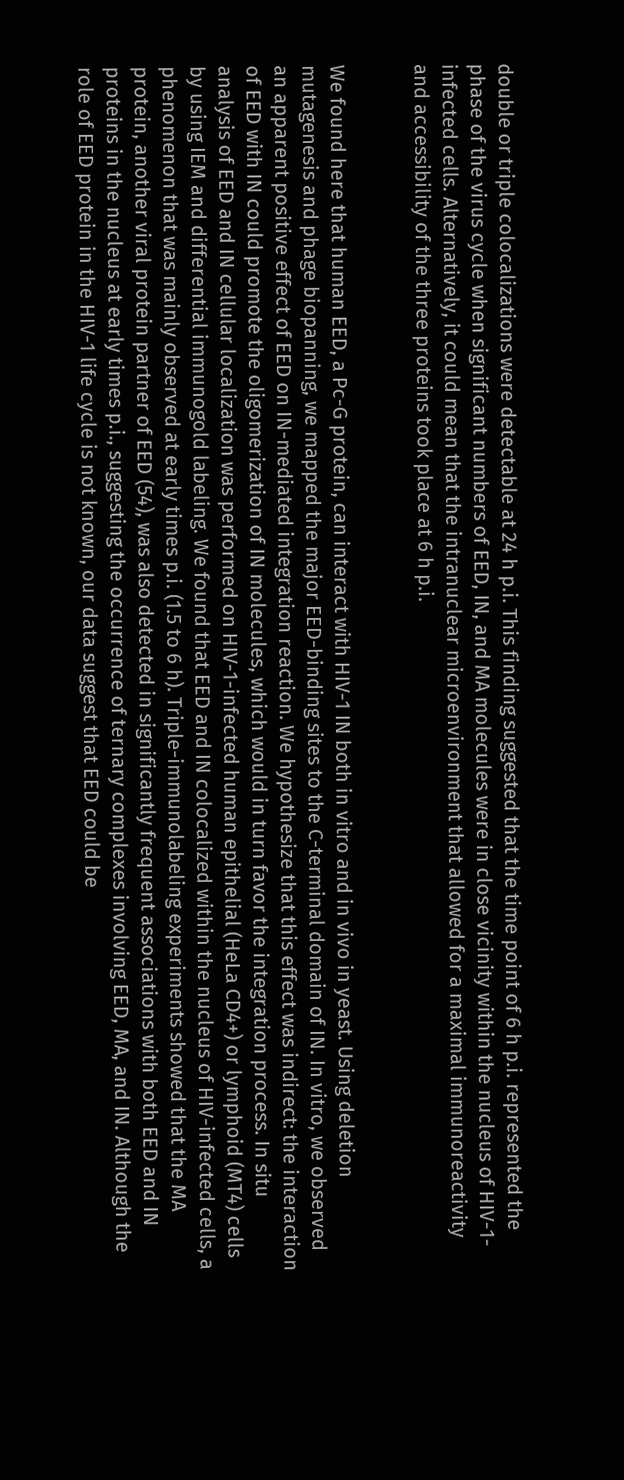double or triple colocalizations were detectable at 24 h p.i. This finding suggested that the time point of 6 h p.i. represented the phase of the virus cycle when significant numbers of EED, IN, and MA molecules were in close vicinity within the nucleus of HIV-1-infected cells. Alternatively, it could mean that the intranuclear microenvironment that allowed for a maximal immunoreactivity and accessibility of the three proteins took place at 6 h p.i.


We found here that human EED, a Pc-G protein, can interact with HIV-1 IN both in vitro and in vivo in yeast. Using deletion mutagenesis and phage biopanning, we mapped the major EED-binding sites to the C-terminal domain of IN. In vitro, we observed an apparent positive effect of EED on IN-mediated integration reaction. We hypothesize that this effect was indirect: the interaction of EED with IN could promote the oligomerization of IN molecules, which would in turn favor the integration process. In situ analysis of EED and IN cellular localization was performed on HIV-1-infected human epithelial (HeLa CD4+) or lymphoid (MT4) cells by using IEM and differential immunogold labeling. We found that EED and IN colocalized within the nucleus of HIV-infected cells, a phenomenon that was mainly observed at early times p.i. (1.5 to 6 h). Triple-immunolabeling experiments showed that the MA protein, another viral protein partner of EED (54), was also detected in significantly frequent associations with both EED and IN proteins in the nucleus at early times p.i., suggesting the occurrence of ternary complexes involving EED, MA, and IN. Although the role of EED protein in the HIV-1 life cycle is not known, our data suggest that EED could be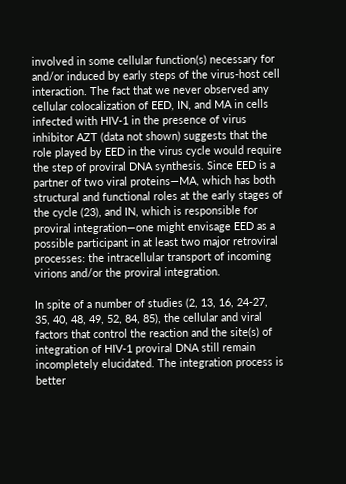involved in some cellular function(s) necessary for and/or induced by early steps of the virus-host cell interaction. The fact that we never observed any cellular colocalization of EED, IN, and MA in cells infected with HIV-1 in the presence of virus inhibitor AZT (data not shown) suggests that the role played by EED in the virus cycle would require the step of proviral DNA synthesis. Since EED is a partner of two viral proteins—MA, which has both structural and functional roles at the early stages of the cycle (23), and IN, which is responsible for proviral integration—one might envisage EED as a possible participant in at least two major retroviral processes: the intracellular transport of incoming virions and/or the proviral integration.

In spite of a number of studies (2, 13, 16, 24-27, 35, 40, 48, 49, 52, 84, 85), the cellular and viral factors that control the reaction and the site(s) of integration of HIV-1 proviral DNA still remain incompletely elucidated. The integration process is better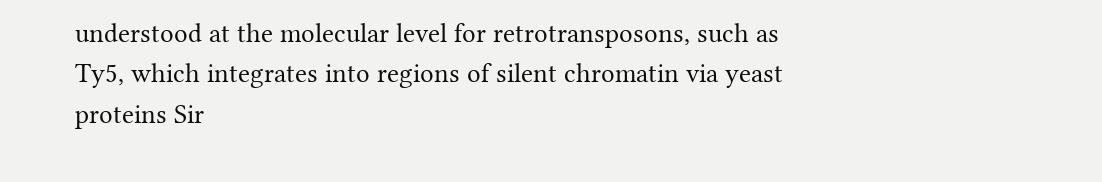understood at the molecular level for retrotransposons, such as Ty5, which integrates into regions of silent chromatin via yeast proteins Sir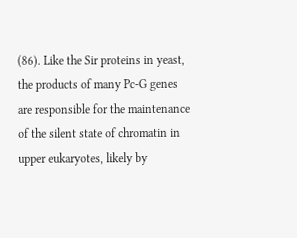(86). Like the Sir proteins in yeast, the products of many Pc-G genes are responsible for the maintenance of the silent state of chromatin in upper eukaryotes, likely by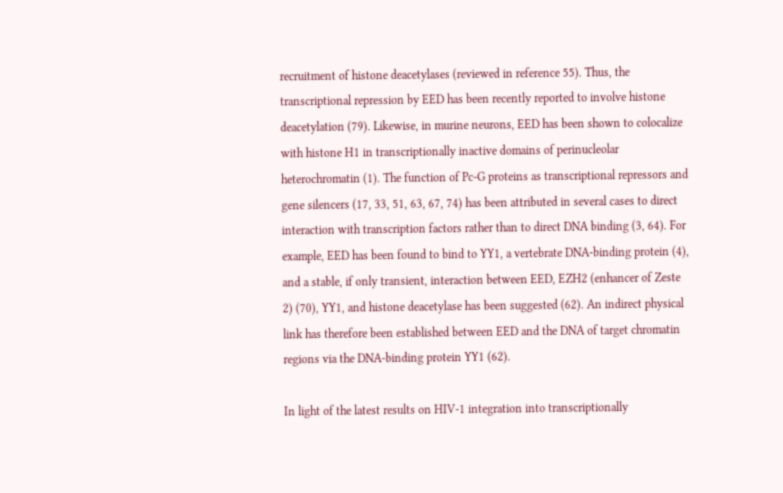recruitment of histone deacetylases (reviewed in reference 55). Thus, the transcriptional repression by EED has been recently reported to involve histone deacetylation (79). Likewise, in murine neurons, EED has been shown to colocalize with histone H1 in transcriptionally inactive domains of perinucleolar heterochromatin (1). The function of Pc-G proteins as transcriptional repressors and gene silencers (17, 33, 51, 63, 67, 74) has been attributed in several cases to direct interaction with transcription factors rather than to direct DNA binding (3, 64). For example, EED has been found to bind to YY1, a vertebrate DNA-binding protein (4), and a stable, if only transient, interaction between EED, EZH2 (enhancer of Zeste 2) (70), YY1, and histone deacetylase has been suggested (62). An indirect physical link has therefore been established between EED and the DNA of target chromatin regions via the DNA-binding protein YY1 (62).

In light of the latest results on HIV-1 integration into transcriptionally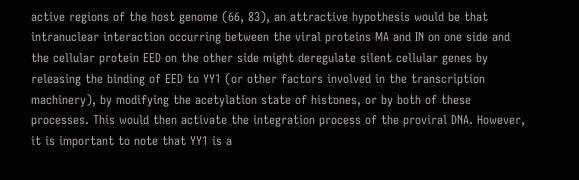active regions of the host genome (66, 83), an attractive hypothesis would be that intranuclear interaction occurring between the viral proteins MA and IN on one side and the cellular protein EED on the other side might deregulate silent cellular genes by releasing the binding of EED to YY1 (or other factors involved in the transcription machinery), by modifying the acetylation state of histones, or by both of these processes. This would then activate the integration process of the proviral DNA. However, it is important to note that YY1 is a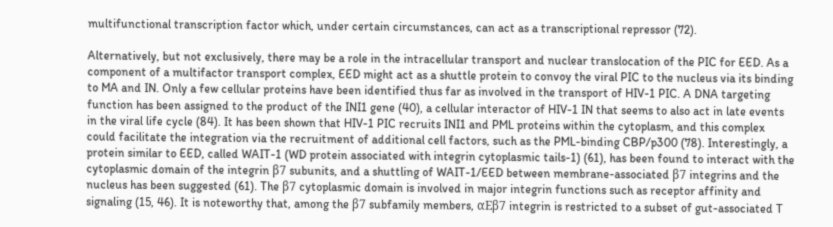multifunctional transcription factor which, under certain circumstances, can act as a transcriptional repressor (72).

Alternatively, but not exclusively, there may be a role in the intracellular transport and nuclear translocation of the PIC for EED. As a component of a multifactor transport complex, EED might act as a shuttle protein to convoy the viral PIC to the nucleus via its binding to MA and IN. Only a few cellular proteins have been identified thus far as involved in the transport of HIV-1 PIC. A DNA targeting function has been assigned to the product of the INI1 gene (40), a cellular interactor of HIV-1 IN that seems to also act in late events in the viral life cycle (84). It has been shown that HIV-1 PIC recruits INI1 and PML proteins within the cytoplasm, and this complex could facilitate the integration via the recruitment of additional cell factors, such as the PML-binding CBP/p300 (78). Interestingly, a protein similar to EED, called WAIT-1 (WD protein associated with integrin cytoplasmic tails-1) (61), has been found to interact with the cytoplasmic domain of the integrin β7 subunits, and a shuttling of WAIT-1/EED between membrane-associated β7 integrins and the nucleus has been suggested (61). The β7 cytoplasmic domain is involved in major integrin functions such as receptor affinity and signaling (15, 46). It is noteworthy that, among the β7 subfamily members, αEβ7 integrin is restricted to a subset of gut-associated T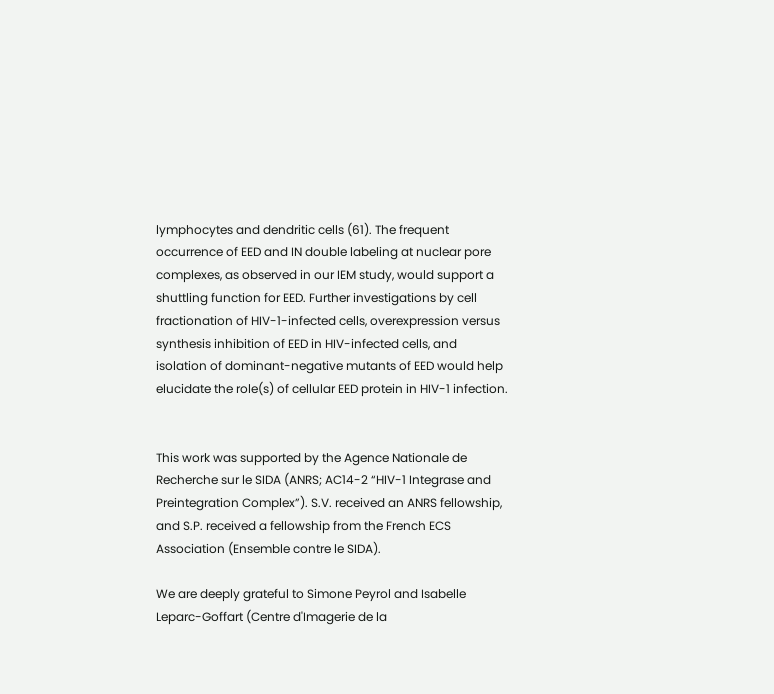lymphocytes and dendritic cells (61). The frequent occurrence of EED and IN double labeling at nuclear pore complexes, as observed in our IEM study, would support a shuttling function for EED. Further investigations by cell fractionation of HIV-1-infected cells, overexpression versus synthesis inhibition of EED in HIV-infected cells, and isolation of dominant-negative mutants of EED would help elucidate the role(s) of cellular EED protein in HIV-1 infection.


This work was supported by the Agence Nationale de Recherche sur le SIDA (ANRS; AC14-2 “HIV-1 Integrase and Preintegration Complex”). S.V. received an ANRS fellowship, and S.P. received a fellowship from the French ECS Association (Ensemble contre le SIDA).

We are deeply grateful to Simone Peyrol and Isabelle Leparc-Goffart (Centre d'Imagerie de la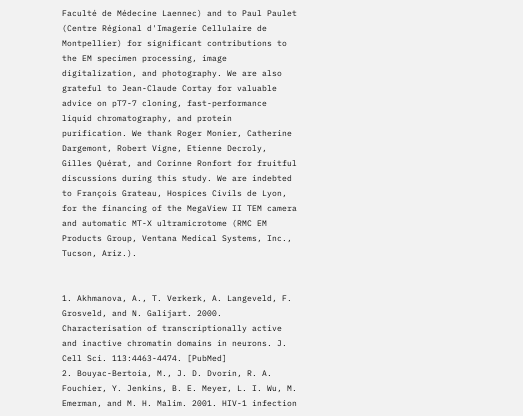Faculté de Médecine Laennec) and to Paul Paulet (Centre Régional d'Imagerie Cellulaire de Montpellier) for significant contributions to the EM specimen processing, image digitalization, and photography. We are also grateful to Jean-Claude Cortay for valuable advice on pT7-7 cloning, fast-performance liquid chromatography, and protein purification. We thank Roger Monier, Catherine Dargemont, Robert Vigne, Etienne Decroly, Gilles Quérat, and Corinne Ronfort for fruitful discussions during this study. We are indebted to François Grateau, Hospices Civils de Lyon, for the financing of the MegaView II TEM camera and automatic MT-X ultramicrotome (RMC EM Products Group, Ventana Medical Systems, Inc., Tucson, Ariz.).


1. Akhmanova, A., T. Verkerk, A. Langeveld, F. Grosveld, and N. Galijart. 2000. Characterisation of transcriptionally active and inactive chromatin domains in neurons. J. Cell Sci. 113:4463-4474. [PubMed]
2. Bouyac-Bertoia, M., J. D. Dvorin, R. A. Fouchier, Y. Jenkins, B. E. Meyer, L. I. Wu, M. Emerman, and M. H. Malim. 2001. HIV-1 infection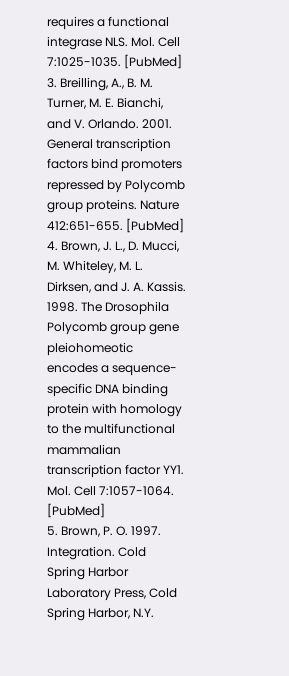requires a functional integrase NLS. Mol. Cell 7:1025-1035. [PubMed]
3. Breilling, A., B. M. Turner, M. E. Bianchi, and V. Orlando. 2001. General transcription factors bind promoters repressed by Polycomb group proteins. Nature 412:651-655. [PubMed]
4. Brown, J. L., D. Mucci, M. Whiteley, M. L. Dirksen, and J. A. Kassis. 1998. The Drosophila Polycomb group gene pleiohomeotic encodes a sequence-specific DNA binding protein with homology to the multifunctional mammalian transcription factor YY1. Mol. Cell 7:1057-1064. [PubMed]
5. Brown, P. O. 1997. Integration. Cold Spring Harbor Laboratory Press, Cold Spring Harbor, N.Y.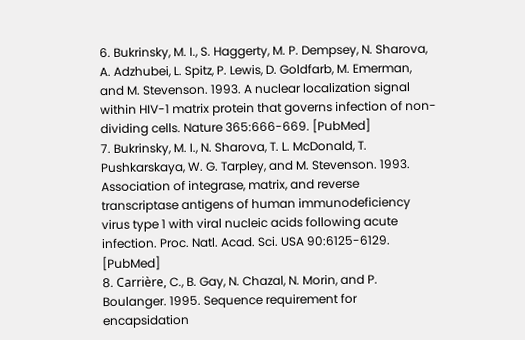6. Bukrinsky, M. I., S. Haggerty, M. P. Dempsey, N. Sharova, A. Adzhubei, L. Spitz, P. Lewis, D. Goldfarb, M. Emerman, and M. Stevenson. 1993. A nuclear localization signal within HIV-1 matrix protein that governs infection of non-dividing cells. Nature 365:666-669. [PubMed]
7. Bukrinsky, M. I., N. Sharova, T. L. McDonald, T. Pushkarskaya, W. G. Tarpley, and M. Stevenson. 1993. Association of integrase, matrix, and reverse transcriptase antigens of human immunodeficiency virus type 1 with viral nucleic acids following acute infection. Proc. Natl. Acad. Sci. USA 90:6125-6129. [PubMed]
8. Carrière, C., B. Gay, N. Chazal, N. Morin, and P. Boulanger. 1995. Sequence requirement for encapsidation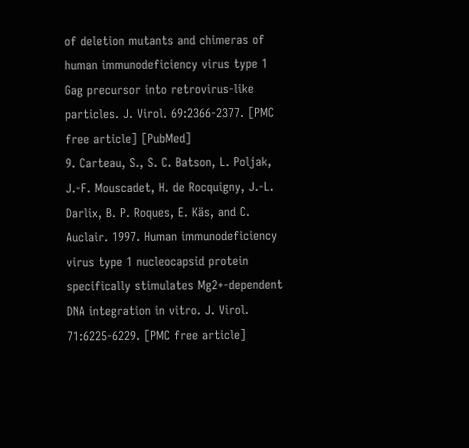of deletion mutants and chimeras of human immunodeficiency virus type 1 Gag precursor into retrovirus-like particles. J. Virol. 69:2366-2377. [PMC free article] [PubMed]
9. Carteau, S., S. C. Batson, L. Poljak, J.-F. Mouscadet, H. de Rocquigny, J.-L. Darlix, B. P. Roques, E. Käs, and C. Auclair. 1997. Human immunodeficiency virus type 1 nucleocapsid protein specifically stimulates Mg2+-dependent DNA integration in vitro. J. Virol. 71:6225-6229. [PMC free article]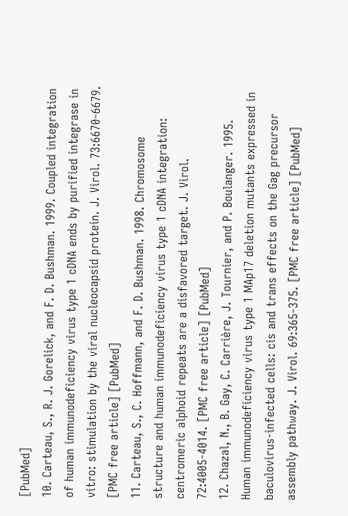[PubMed]
10. Carteau, S., R. J. Gorelick, and F. D. Bushman. 1999. Coupled integration of human immunodeficiency virus type 1 cDNA ends by purified integrase in vitro: stimulation by the viral nucleocapsid protein. J. Virol. 73:6670-6679. [PMC free article] [PubMed]
11. Carteau, S., C. Hoffmann, and F. D. Bushman. 1998. Chromosome structure and human immunodeficiency virus type 1 cDNA integration: centromeric alphoid repeats are a disfavored target. J. Virol. 72:4005-4014. [PMC free article] [PubMed]
12. Chazal, N., B. Gay, C. Carrière, J. Tournier, and P. Boulanger. 1995. Human immunodeficiency virus type 1 MAp17 deletion mutants expressed in baculovirus-infected cells: cis and trans effects on the Gag precursor assembly pathway. J. Virol. 69:365-375. [PMC free article] [PubMed]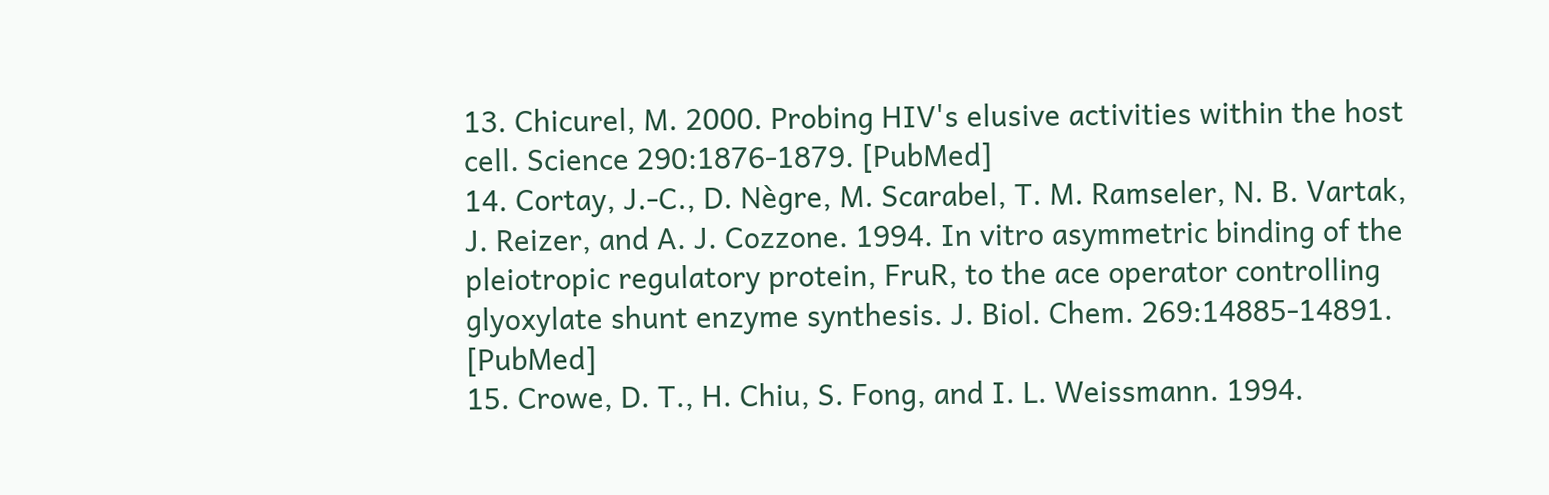13. Chicurel, M. 2000. Probing HIV's elusive activities within the host cell. Science 290:1876-1879. [PubMed]
14. Cortay, J.-C., D. Nègre, M. Scarabel, T. M. Ramseler, N. B. Vartak, J. Reizer, and A. J. Cozzone. 1994. In vitro asymmetric binding of the pleiotropic regulatory protein, FruR, to the ace operator controlling glyoxylate shunt enzyme synthesis. J. Biol. Chem. 269:14885-14891. [PubMed]
15. Crowe, D. T., H. Chiu, S. Fong, and I. L. Weissmann. 1994.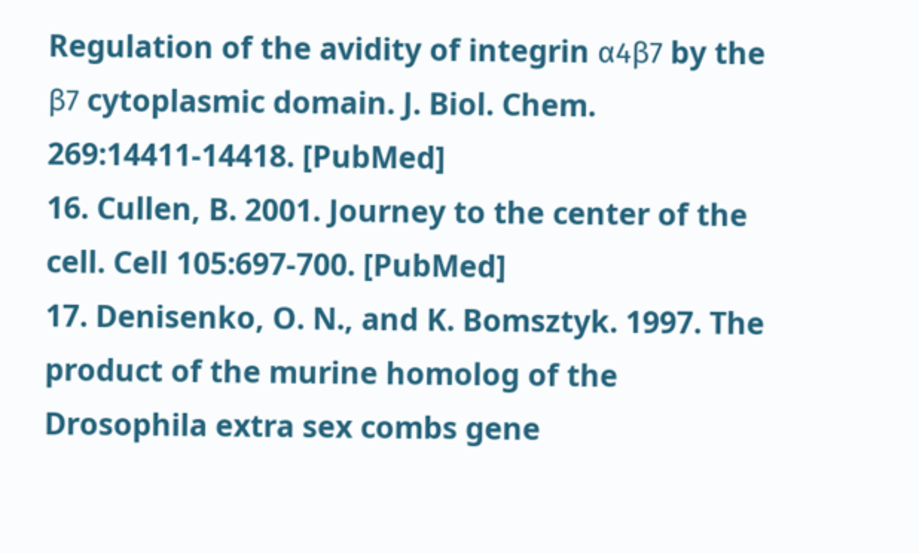Regulation of the avidity of integrin α4β7 by the β7 cytoplasmic domain. J. Biol. Chem. 269:14411-14418. [PubMed]
16. Cullen, B. 2001. Journey to the center of the cell. Cell 105:697-700. [PubMed]
17. Denisenko, O. N., and K. Bomsztyk. 1997. The product of the murine homolog of the Drosophila extra sex combs gene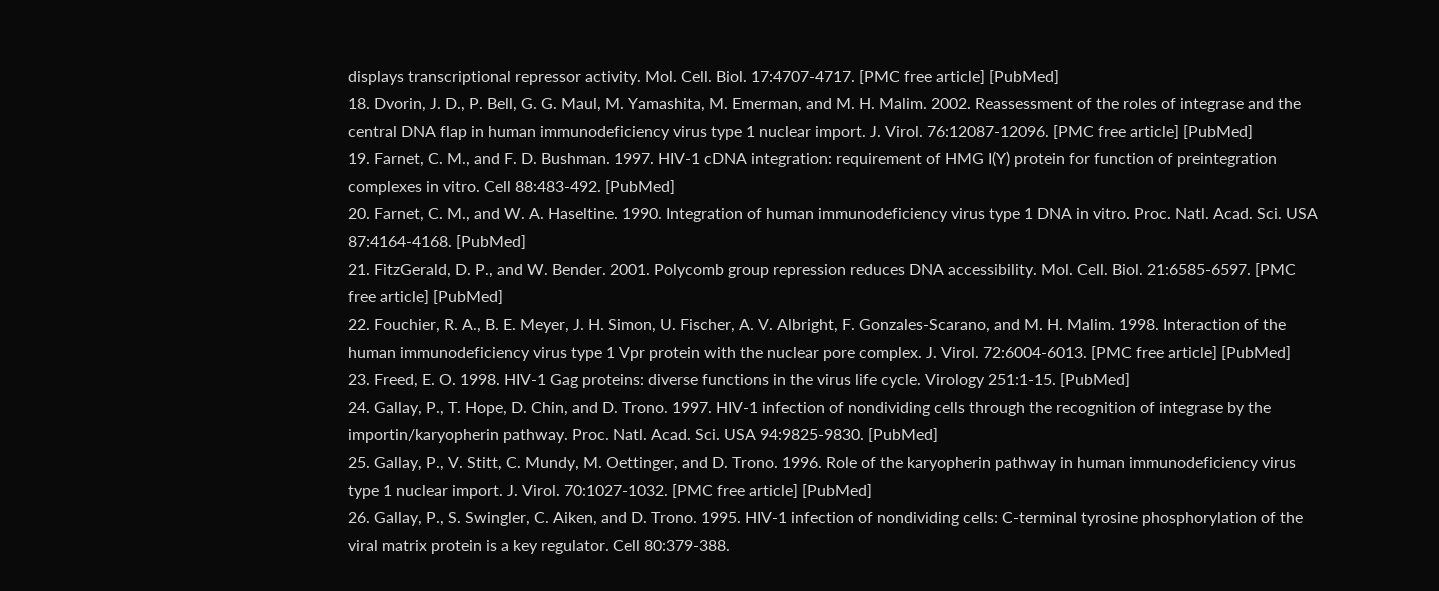displays transcriptional repressor activity. Mol. Cell. Biol. 17:4707-4717. [PMC free article] [PubMed]
18. Dvorin, J. D., P. Bell, G. G. Maul, M. Yamashita, M. Emerman, and M. H. Malim. 2002. Reassessment of the roles of integrase and the central DNA flap in human immunodeficiency virus type 1 nuclear import. J. Virol. 76:12087-12096. [PMC free article] [PubMed]
19. Farnet, C. M., and F. D. Bushman. 1997. HIV-1 cDNA integration: requirement of HMG I(Y) protein for function of preintegration complexes in vitro. Cell 88:483-492. [PubMed]
20. Farnet, C. M., and W. A. Haseltine. 1990. Integration of human immunodeficiency virus type 1 DNA in vitro. Proc. Natl. Acad. Sci. USA 87:4164-4168. [PubMed]
21. FitzGerald, D. P., and W. Bender. 2001. Polycomb group repression reduces DNA accessibility. Mol. Cell. Biol. 21:6585-6597. [PMC free article] [PubMed]
22. Fouchier, R. A., B. E. Meyer, J. H. Simon, U. Fischer, A. V. Albright, F. Gonzales-Scarano, and M. H. Malim. 1998. Interaction of the human immunodeficiency virus type 1 Vpr protein with the nuclear pore complex. J. Virol. 72:6004-6013. [PMC free article] [PubMed]
23. Freed, E. O. 1998. HIV-1 Gag proteins: diverse functions in the virus life cycle. Virology 251:1-15. [PubMed]
24. Gallay, P., T. Hope, D. Chin, and D. Trono. 1997. HIV-1 infection of nondividing cells through the recognition of integrase by the importin/karyopherin pathway. Proc. Natl. Acad. Sci. USA 94:9825-9830. [PubMed]
25. Gallay, P., V. Stitt, C. Mundy, M. Oettinger, and D. Trono. 1996. Role of the karyopherin pathway in human immunodeficiency virus type 1 nuclear import. J. Virol. 70:1027-1032. [PMC free article] [PubMed]
26. Gallay, P., S. Swingler, C. Aiken, and D. Trono. 1995. HIV-1 infection of nondividing cells: C-terminal tyrosine phosphorylation of the viral matrix protein is a key regulator. Cell 80:379-388.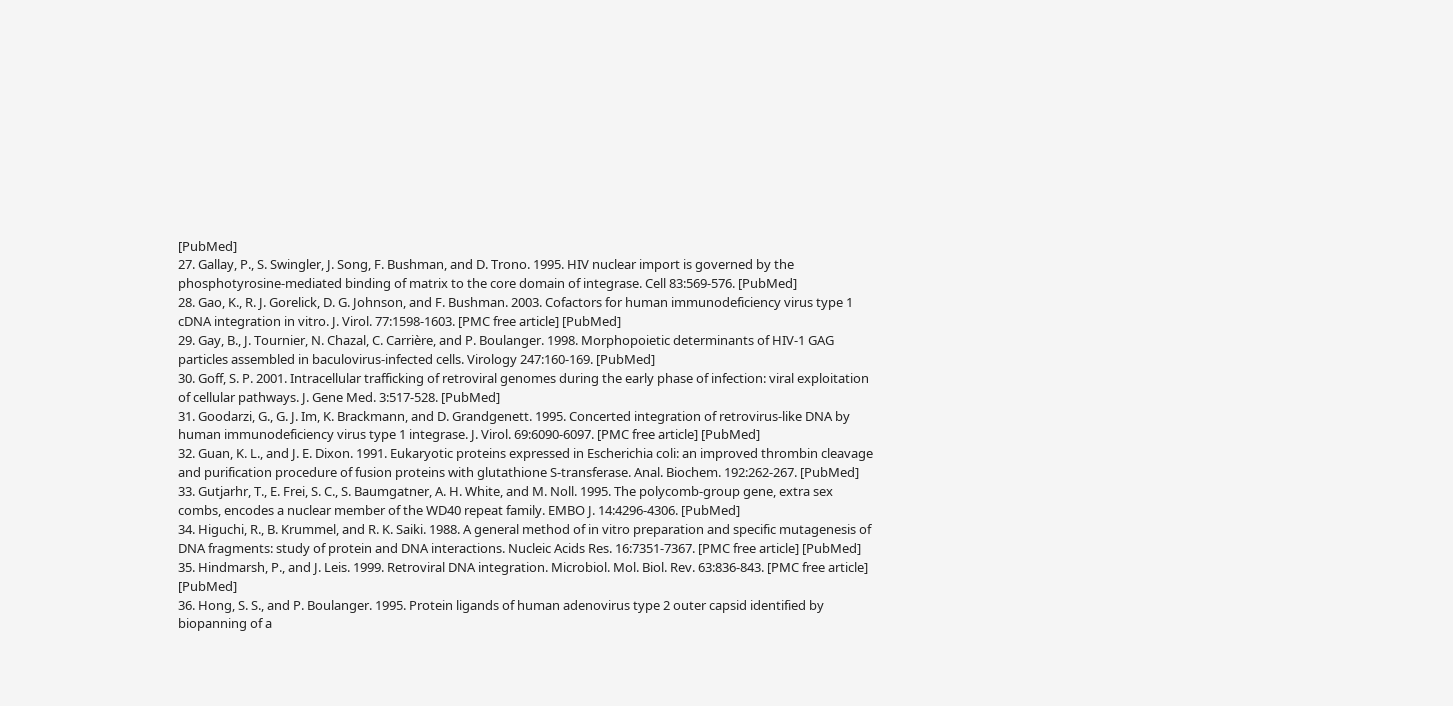[PubMed]
27. Gallay, P., S. Swingler, J. Song, F. Bushman, and D. Trono. 1995. HIV nuclear import is governed by the phosphotyrosine-mediated binding of matrix to the core domain of integrase. Cell 83:569-576. [PubMed]
28. Gao, K., R. J. Gorelick, D. G. Johnson, and F. Bushman. 2003. Cofactors for human immunodeficiency virus type 1 cDNA integration in vitro. J. Virol. 77:1598-1603. [PMC free article] [PubMed]
29. Gay, B., J. Tournier, N. Chazal, C. Carrière, and P. Boulanger. 1998. Morphopoietic determinants of HIV-1 GAG particles assembled in baculovirus-infected cells. Virology 247:160-169. [PubMed]
30. Goff, S. P. 2001. Intracellular trafficking of retroviral genomes during the early phase of infection: viral exploitation of cellular pathways. J. Gene Med. 3:517-528. [PubMed]
31. Goodarzi, G., G. J. Im, K. Brackmann, and D. Grandgenett. 1995. Concerted integration of retrovirus-like DNA by human immunodeficiency virus type 1 integrase. J. Virol. 69:6090-6097. [PMC free article] [PubMed]
32. Guan, K. L., and J. E. Dixon. 1991. Eukaryotic proteins expressed in Escherichia coli: an improved thrombin cleavage and purification procedure of fusion proteins with glutathione S-transferase. Anal. Biochem. 192:262-267. [PubMed]
33. Gutjarhr, T., E. Frei, S. C., S. Baumgatner, A. H. White, and M. Noll. 1995. The polycomb-group gene, extra sex combs, encodes a nuclear member of the WD40 repeat family. EMBO J. 14:4296-4306. [PubMed]
34. Higuchi, R., B. Krummel, and R. K. Saiki. 1988. A general method of in vitro preparation and specific mutagenesis of DNA fragments: study of protein and DNA interactions. Nucleic Acids Res. 16:7351-7367. [PMC free article] [PubMed]
35. Hindmarsh, P., and J. Leis. 1999. Retroviral DNA integration. Microbiol. Mol. Biol. Rev. 63:836-843. [PMC free article] [PubMed]
36. Hong, S. S., and P. Boulanger. 1995. Protein ligands of human adenovirus type 2 outer capsid identified by biopanning of a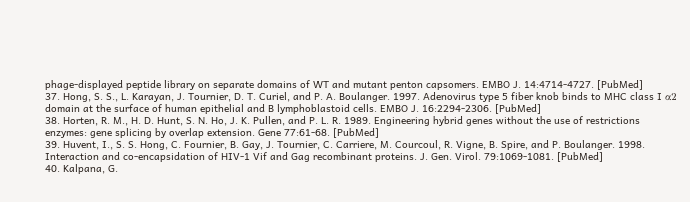phage-displayed peptide library on separate domains of WT and mutant penton capsomers. EMBO J. 14:4714-4727. [PubMed]
37. Hong, S. S., L. Karayan, J. Tournier, D. T. Curiel, and P. A. Boulanger. 1997. Adenovirus type 5 fiber knob binds to MHC class I α2 domain at the surface of human epithelial and B lymphoblastoid cells. EMBO J. 16:2294-2306. [PubMed]
38. Horten, R. M., H. D. Hunt, S. N. Ho, J. K. Pullen, and P. L. R. 1989. Engineering hybrid genes without the use of restrictions enzymes: gene splicing by overlap extension. Gene 77:61-68. [PubMed]
39. Huvent, I., S. S. Hong, C. Fournier, B. Gay, J. Tournier, C. Carriere, M. Courcoul, R. Vigne, B. Spire, and P. Boulanger. 1998. Interaction and co-encapsidation of HIV-1 Vif and Gag recombinant proteins. J. Gen. Virol. 79:1069-1081. [PubMed]
40. Kalpana, G.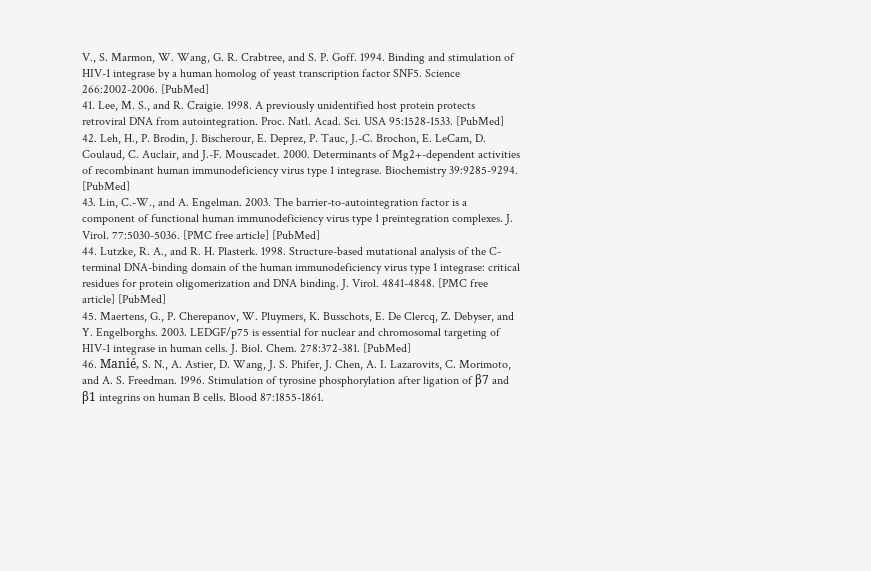V., S. Marmon, W. Wang, G. R. Crabtree, and S. P. Goff. 1994. Binding and stimulation of HIV-1 integrase by a human homolog of yeast transcription factor SNF5. Science 266:2002-2006. [PubMed]
41. Lee, M. S., and R. Craigie. 1998. A previously unidentified host protein protects retroviral DNA from autointegration. Proc. Natl. Acad. Sci. USA 95:1528-1533. [PubMed]
42. Leh, H., P. Brodin, J. Bischerour, E. Deprez, P. Tauc, J.-C. Brochon, E. LeCam, D. Coulaud, C. Auclair, and J.-F. Mouscadet. 2000. Determinants of Mg2+-dependent activities of recombinant human immunodeficiency virus type 1 integrase. Biochemistry 39:9285-9294. [PubMed]
43. Lin, C.-W., and A. Engelman. 2003. The barrier-to-autointegration factor is a component of functional human immunodeficiency virus type 1 preintegration complexes. J. Virol. 77:5030-5036. [PMC free article] [PubMed]
44. Lutzke, R. A., and R. H. Plasterk. 1998. Structure-based mutational analysis of the C-terminal DNA-binding domain of the human immunodeficiency virus type 1 integrase: critical residues for protein oligomerization and DNA binding. J. Virol. 4841-4848. [PMC free article] [PubMed]
45. Maertens, G., P. Cherepanov, W. Pluymers, K. Busschots, E. De Clercq, Z. Debyser, and Y. Engelborghs. 2003. LEDGF/p75 is essential for nuclear and chromosomal targeting of HIV-1 integrase in human cells. J. Biol. Chem. 278:372-381. [PubMed]
46. Manié, S. N., A. Astier, D. Wang, J. S. Phifer, J. Chen, A. I. Lazarovits, C. Morimoto, and A. S. Freedman. 1996. Stimulation of tyrosine phosphorylation after ligation of β7 and β1 integrins on human B cells. Blood 87:1855-1861.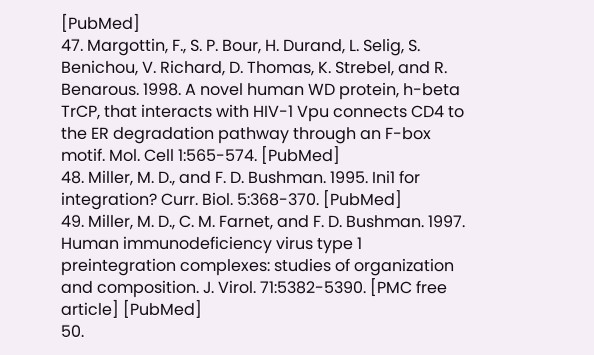[PubMed]
47. Margottin, F., S. P. Bour, H. Durand, L. Selig, S. Benichou, V. Richard, D. Thomas, K. Strebel, and R. Benarous. 1998. A novel human WD protein, h-beta TrCP, that interacts with HIV-1 Vpu connects CD4 to the ER degradation pathway through an F-box motif. Mol. Cell 1:565-574. [PubMed]
48. Miller, M. D., and F. D. Bushman. 1995. Ini1 for integration? Curr. Biol. 5:368-370. [PubMed]
49. Miller, M. D., C. M. Farnet, and F. D. Bushman. 1997. Human immunodeficiency virus type 1 preintegration complexes: studies of organization and composition. J. Virol. 71:5382-5390. [PMC free article] [PubMed]
50.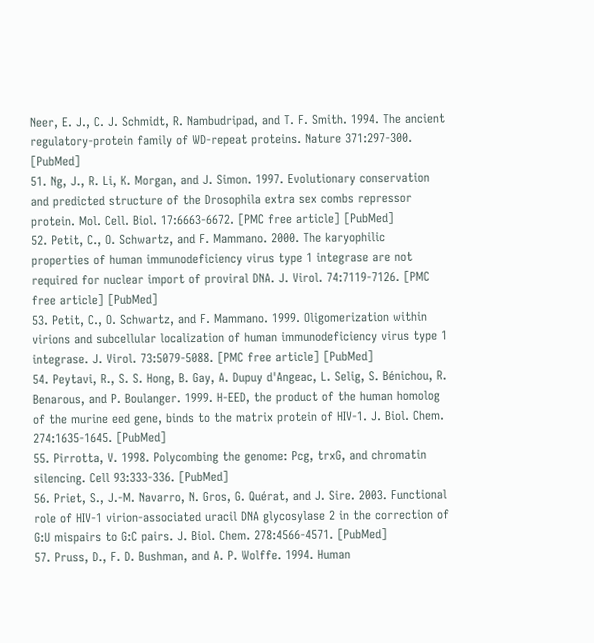Neer, E. J., C. J. Schmidt, R. Nambudripad, and T. F. Smith. 1994. The ancient regulatory-protein family of WD-repeat proteins. Nature 371:297-300. [PubMed]
51. Ng, J., R. Li, K. Morgan, and J. Simon. 1997. Evolutionary conservation and predicted structure of the Drosophila extra sex combs repressor protein. Mol. Cell. Biol. 17:6663-6672. [PMC free article] [PubMed]
52. Petit, C., O. Schwartz, and F. Mammano. 2000. The karyophilic properties of human immunodeficiency virus type 1 integrase are not required for nuclear import of proviral DNA. J. Virol. 74:7119-7126. [PMC free article] [PubMed]
53. Petit, C., O. Schwartz, and F. Mammano. 1999. Oligomerization within virions and subcellular localization of human immunodeficiency virus type 1 integrase. J. Virol. 73:5079-5088. [PMC free article] [PubMed]
54. Peytavi, R., S. S. Hong, B. Gay, A. Dupuy d'Angeac, L. Selig, S. Bénichou, R. Benarous, and P. Boulanger. 1999. H-EED, the product of the human homolog of the murine eed gene, binds to the matrix protein of HIV-1. J. Biol. Chem. 274:1635-1645. [PubMed]
55. Pirrotta, V. 1998. Polycombing the genome: Pcg, trxG, and chromatin silencing. Cell 93:333-336. [PubMed]
56. Priet, S., J.-M. Navarro, N. Gros, G. Quérat, and J. Sire. 2003. Functional role of HIV-1 virion-associated uracil DNA glycosylase 2 in the correction of G:U mispairs to G:C pairs. J. Biol. Chem. 278:4566-4571. [PubMed]
57. Pruss, D., F. D. Bushman, and A. P. Wolffe. 1994. Human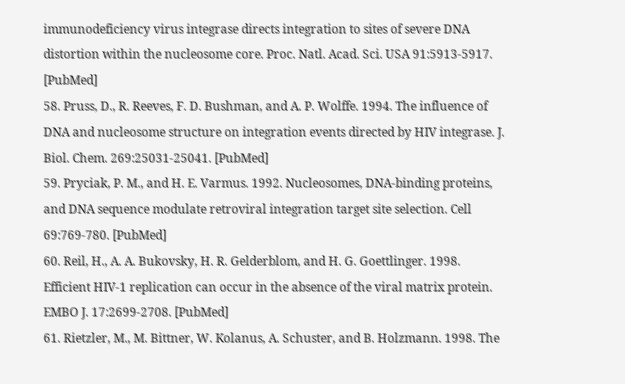immunodeficiency virus integrase directs integration to sites of severe DNA distortion within the nucleosome core. Proc. Natl. Acad. Sci. USA 91:5913-5917. [PubMed]
58. Pruss, D., R. Reeves, F. D. Bushman, and A. P. Wolffe. 1994. The influence of DNA and nucleosome structure on integration events directed by HIV integrase. J. Biol. Chem. 269:25031-25041. [PubMed]
59. Pryciak, P. M., and H. E. Varmus. 1992. Nucleosomes, DNA-binding proteins, and DNA sequence modulate retroviral integration target site selection. Cell 69:769-780. [PubMed]
60. Reil, H., A. A. Bukovsky, H. R. Gelderblom, and H. G. Goettlinger. 1998. Efficient HIV-1 replication can occur in the absence of the viral matrix protein. EMBO J. 17:2699-2708. [PubMed]
61. Rietzler, M., M. Bittner, W. Kolanus, A. Schuster, and B. Holzmann. 1998. The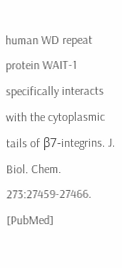human WD repeat protein WAIT-1 specifically interacts with the cytoplasmic tails of β7-integrins. J. Biol. Chem. 273:27459-27466. [PubMed]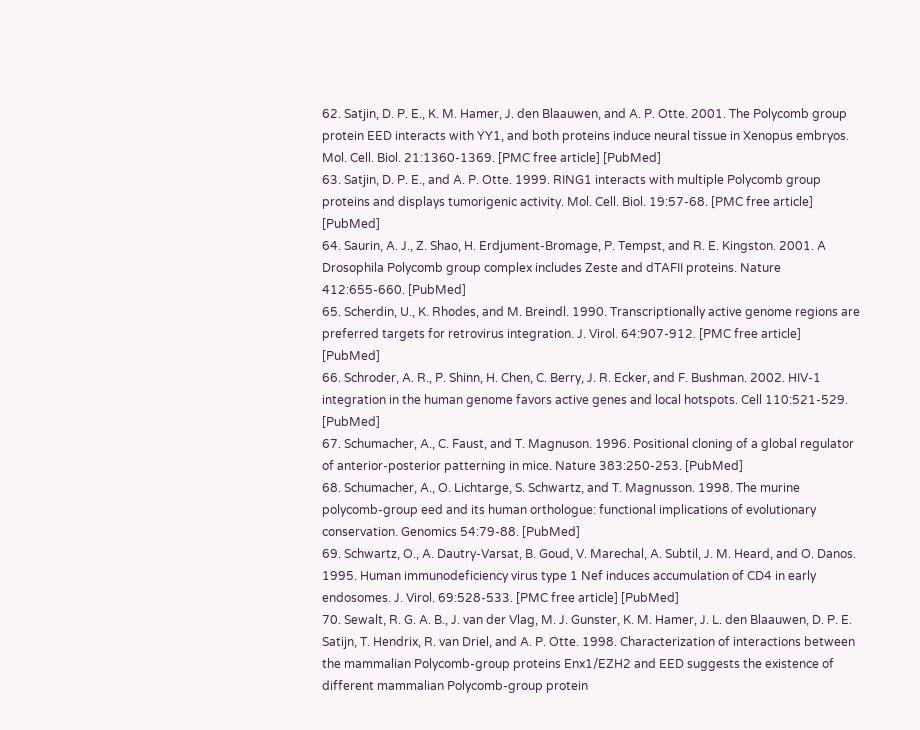62. Satjin, D. P. E., K. M. Hamer, J. den Blaauwen, and A. P. Otte. 2001. The Polycomb group protein EED interacts with YY1, and both proteins induce neural tissue in Xenopus embryos. Mol. Cell. Biol. 21:1360-1369. [PMC free article] [PubMed]
63. Satjin, D. P. E., and A. P. Otte. 1999. RING1 interacts with multiple Polycomb group proteins and displays tumorigenic activity. Mol. Cell. Biol. 19:57-68. [PMC free article] [PubMed]
64. Saurin, A. J., Z. Shao, H. Erdjument-Bromage, P. Tempst, and R. E. Kingston. 2001. A Drosophila Polycomb group complex includes Zeste and dTAFII proteins. Nature 412:655-660. [PubMed]
65. Scherdin, U., K. Rhodes, and M. Breindl. 1990. Transcriptionally active genome regions are preferred targets for retrovirus integration. J. Virol. 64:907-912. [PMC free article] [PubMed]
66. Schroder, A. R., P. Shinn, H. Chen, C. Berry, J. R. Ecker, and F. Bushman. 2002. HIV-1 integration in the human genome favors active genes and local hotspots. Cell 110:521-529. [PubMed]
67. Schumacher, A., C. Faust, and T. Magnuson. 1996. Positional cloning of a global regulator of anterior-posterior patterning in mice. Nature 383:250-253. [PubMed]
68. Schumacher, A., O. Lichtarge, S. Schwartz, and T. Magnusson. 1998. The murine polycomb-group eed and its human orthologue: functional implications of evolutionary conservation. Genomics 54:79-88. [PubMed]
69. Schwartz, O., A. Dautry-Varsat, B. Goud, V. Marechal, A. Subtil, J. M. Heard, and O. Danos. 1995. Human immunodeficiency virus type 1 Nef induces accumulation of CD4 in early endosomes. J. Virol. 69:528-533. [PMC free article] [PubMed]
70. Sewalt, R. G. A. B., J. van der Vlag, M. J. Gunster, K. M. Hamer, J. L. den Blaauwen, D. P. E. Satijn, T. Hendrix, R. van Driel, and A. P. Otte. 1998. Characterization of interactions between the mammalian Polycomb-group proteins Enx1/EZH2 and EED suggests the existence of different mammalian Polycomb-group protein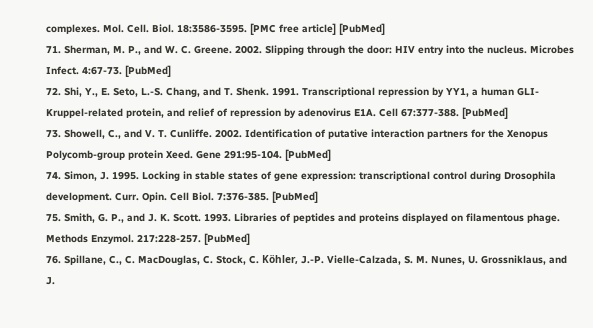complexes. Mol. Cell. Biol. 18:3586-3595. [PMC free article] [PubMed]
71. Sherman, M. P., and W. C. Greene. 2002. Slipping through the door: HIV entry into the nucleus. Microbes Infect. 4:67-73. [PubMed]
72. Shi, Y., E. Seto, L.-S. Chang, and T. Shenk. 1991. Transcriptional repression by YY1, a human GLI-Kruppel-related protein, and relief of repression by adenovirus E1A. Cell 67:377-388. [PubMed]
73. Showell, C., and V. T. Cunliffe. 2002. Identification of putative interaction partners for the Xenopus Polycomb-group protein Xeed. Gene 291:95-104. [PubMed]
74. Simon, J. 1995. Locking in stable states of gene expression: transcriptional control during Drosophila development. Curr. Opin. Cell Biol. 7:376-385. [PubMed]
75. Smith, G. P., and J. K. Scott. 1993. Libraries of peptides and proteins displayed on filamentous phage. Methods Enzymol. 217:228-257. [PubMed]
76. Spillane, C., C. MacDouglas, C. Stock, C. Köhler, J.-P. Vielle-Calzada, S. M. Nunes, U. Grossniklaus, and J.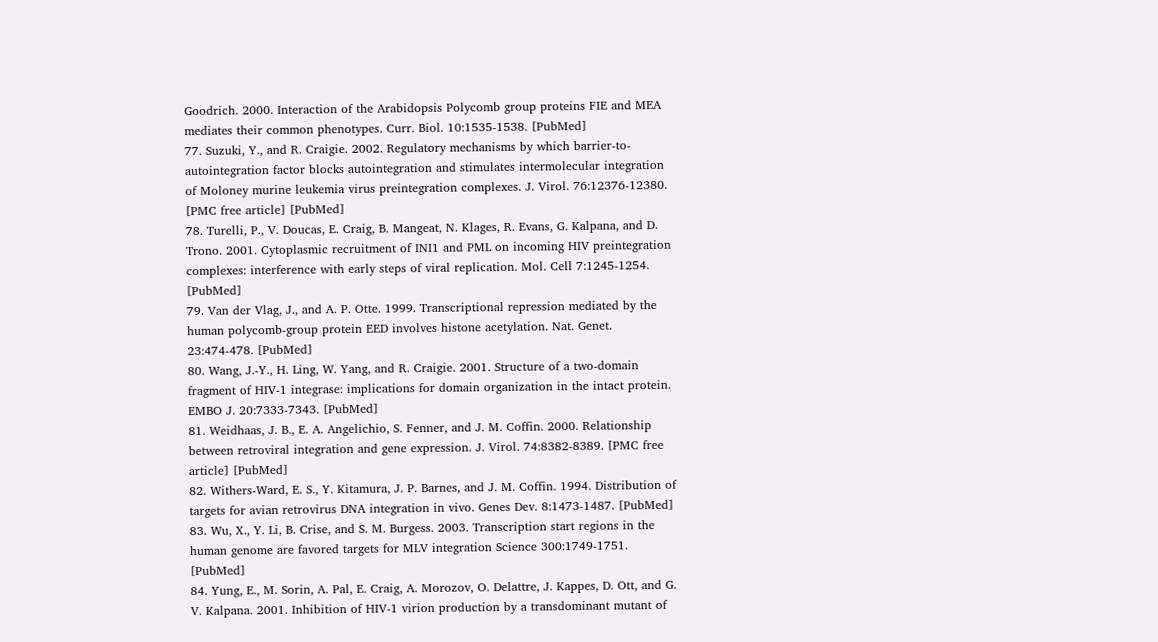Goodrich. 2000. Interaction of the Arabidopsis Polycomb group proteins FIE and MEA mediates their common phenotypes. Curr. Biol. 10:1535-1538. [PubMed]
77. Suzuki, Y., and R. Craigie. 2002. Regulatory mechanisms by which barrier-to-autointegration factor blocks autointegration and stimulates intermolecular integration of Moloney murine leukemia virus preintegration complexes. J. Virol. 76:12376-12380. [PMC free article] [PubMed]
78. Turelli, P., V. Doucas, E. Craig, B. Mangeat, N. Klages, R. Evans, G. Kalpana, and D. Trono. 2001. Cytoplasmic recruitment of INI1 and PML on incoming HIV preintegration complexes: interference with early steps of viral replication. Mol. Cell 7:1245-1254. [PubMed]
79. Van der Vlag, J., and A. P. Otte. 1999. Transcriptional repression mediated by the human polycomb-group protein EED involves histone acetylation. Nat. Genet. 23:474-478. [PubMed]
80. Wang, J.-Y., H. Ling, W. Yang, and R. Craigie. 2001. Structure of a two-domain fragment of HIV-1 integrase: implications for domain organization in the intact protein. EMBO J. 20:7333-7343. [PubMed]
81. Weidhaas, J. B., E. A. Angelichio, S. Fenner, and J. M. Coffin. 2000. Relationship between retroviral integration and gene expression. J. Virol. 74:8382-8389. [PMC free article] [PubMed]
82. Withers-Ward, E. S., Y. Kitamura, J. P. Barnes, and J. M. Coffin. 1994. Distribution of targets for avian retrovirus DNA integration in vivo. Genes Dev. 8:1473-1487. [PubMed]
83. Wu, X., Y. Li, B. Crise, and S. M. Burgess. 2003. Transcription start regions in the human genome are favored targets for MLV integration Science 300:1749-1751. [PubMed]
84. Yung, E., M. Sorin, A. Pal, E. Craig, A. Morozov, O. Delattre, J. Kappes, D. Ott, and G. V. Kalpana. 2001. Inhibition of HIV-1 virion production by a transdominant mutant of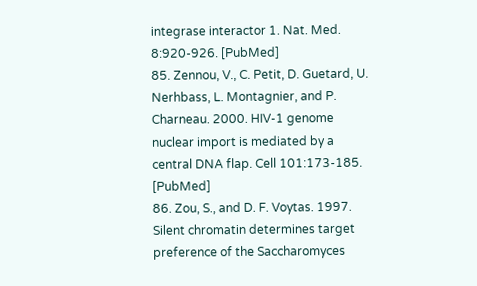integrase interactor 1. Nat. Med. 8:920-926. [PubMed]
85. Zennou, V., C. Petit, D. Guetard, U. Nerhbass, L. Montagnier, and P. Charneau. 2000. HIV-1 genome nuclear import is mediated by a central DNA flap. Cell 101:173-185. [PubMed]
86. Zou, S., and D. F. Voytas. 1997. Silent chromatin determines target preference of the Saccharomyces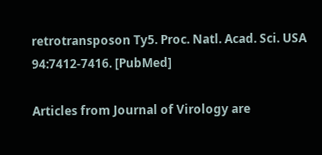retrotransposon Ty5. Proc. Natl. Acad. Sci. USA 94:7412-7416. [PubMed]

Articles from Journal of Virology are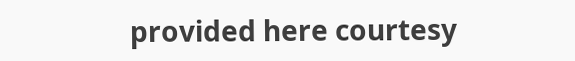provided here courtesy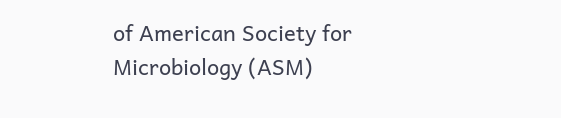of American Society for Microbiology (ASM)